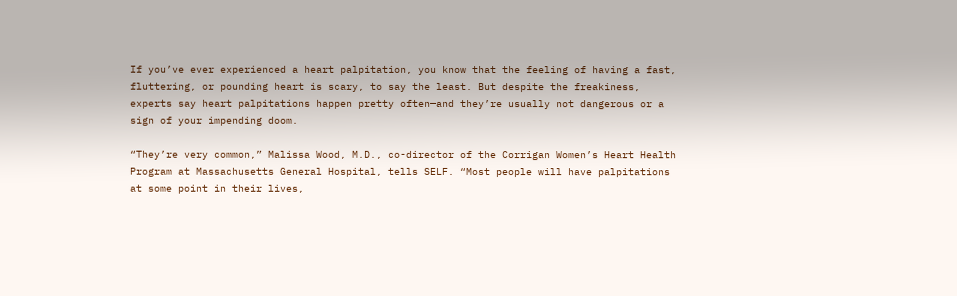If you’ve ever experienced a heart palpitation, you know that the feeling of having a fast, fluttering, or pounding heart is scary, to say the least. But despite the freakiness, experts say heart palpitations happen pretty often—and they’re usually not dangerous or a sign of your impending doom.

“They’re very common,” Malissa Wood, M.D., co-director of the Corrigan Women’s Heart Health Program at Massachusetts General Hospital, tells SELF. “Most people will have palpitations at some point in their lives,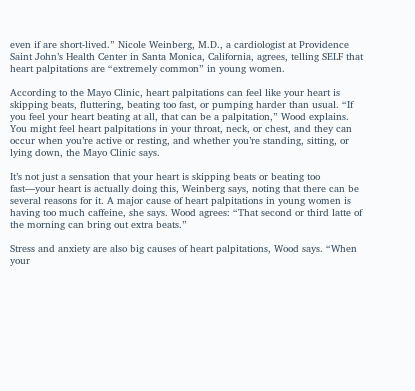even if are short-lived.” Nicole Weinberg, M.D., a cardiologist at Providence Saint John’s Health Center in Santa Monica, California, agrees, telling SELF that heart palpitations are “extremely common” in young women.

According to the Mayo Clinic, heart palpitations can feel like your heart is skipping beats, fluttering, beating too fast, or pumping harder than usual. “If you feel your heart beating at all, that can be a palpitation,” Wood explains. You might feel heart palpitations in your throat, neck, or chest, and they can occur when you’re active or resting, and whether you’re standing, sitting, or lying down, the Mayo Clinic says.

It’s not just a sensation that your heart is skipping beats or beating too fast—your heart is actually doing this, Weinberg says, noting that there can be several reasons for it. A major cause of heart palpitations in young women is having too much caffeine, she says. Wood agrees: “That second or third latte of the morning can bring out extra beats.”

Stress and anxiety are also big causes of heart palpitations, Wood says. “When your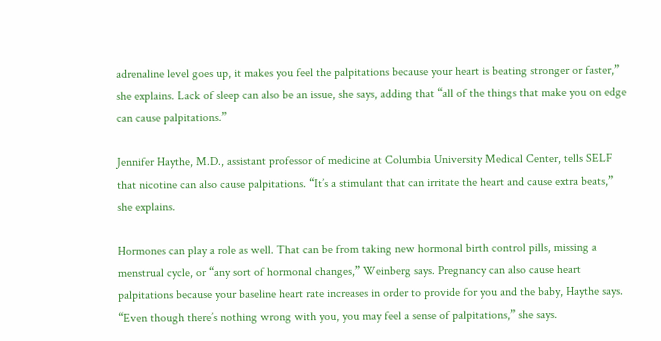adrenaline level goes up, it makes you feel the palpitations because your heart is beating stronger or faster,” she explains. Lack of sleep can also be an issue, she says, adding that “all of the things that make you on edge can cause palpitations.”

Jennifer Haythe, M.D., assistant professor of medicine at Columbia University Medical Center, tells SELF that nicotine can also cause palpitations. “It’s a stimulant that can irritate the heart and cause extra beats,” she explains.

Hormones can play a role as well. That can be from taking new hormonal birth control pills, missing a menstrual cycle, or “any sort of hormonal changes,” Weinberg says. Pregnancy can also cause heart palpitations because your baseline heart rate increases in order to provide for you and the baby, Haythe says. “Even though there’s nothing wrong with you, you may feel a sense of palpitations,” she says.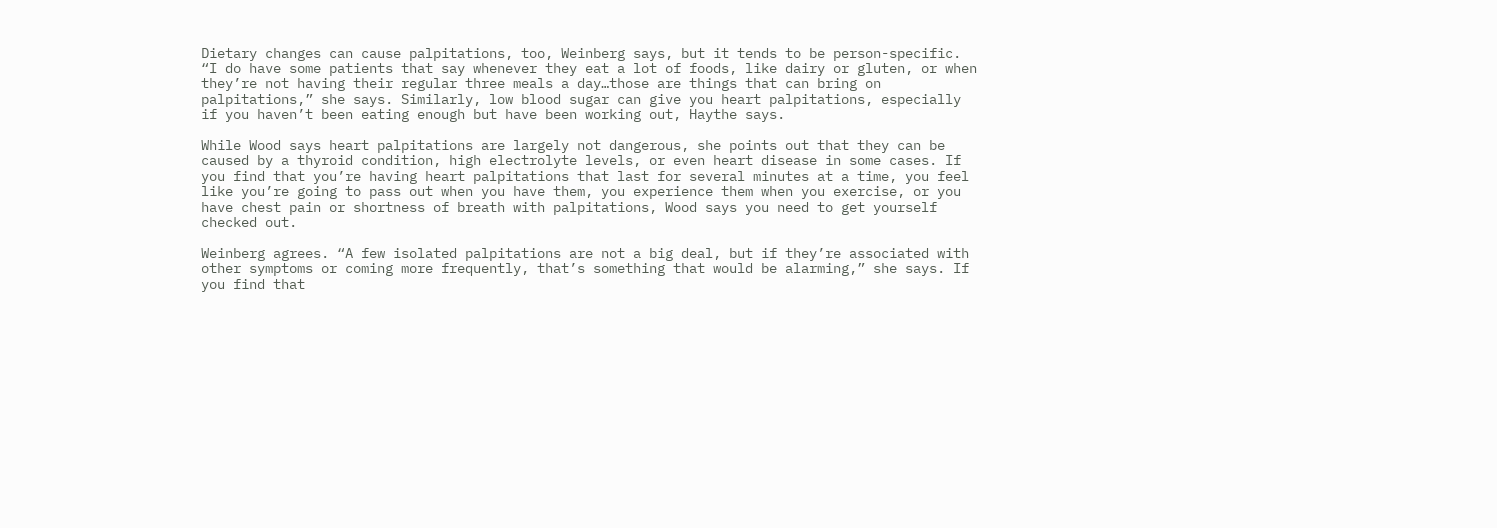Dietary changes can cause palpitations, too, Weinberg says, but it tends to be person-specific. “I do have some patients that say whenever they eat a lot of foods, like dairy or gluten, or when they’re not having their regular three meals a day…those are things that can bring on palpitations,” she says. Similarly, low blood sugar can give you heart palpitations, especially if you haven’t been eating enough but have been working out, Haythe says.

While Wood says heart palpitations are largely not dangerous, she points out that they can be caused by a thyroid condition, high electrolyte levels, or even heart disease in some cases. If you find that you’re having heart palpitations that last for several minutes at a time, you feel like you’re going to pass out when you have them, you experience them when you exercise, or you have chest pain or shortness of breath with palpitations, Wood says you need to get yourself checked out.

Weinberg agrees. “A few isolated palpitations are not a big deal, but if they’re associated with other symptoms or coming more frequently, that’s something that would be alarming,” she says. If you find that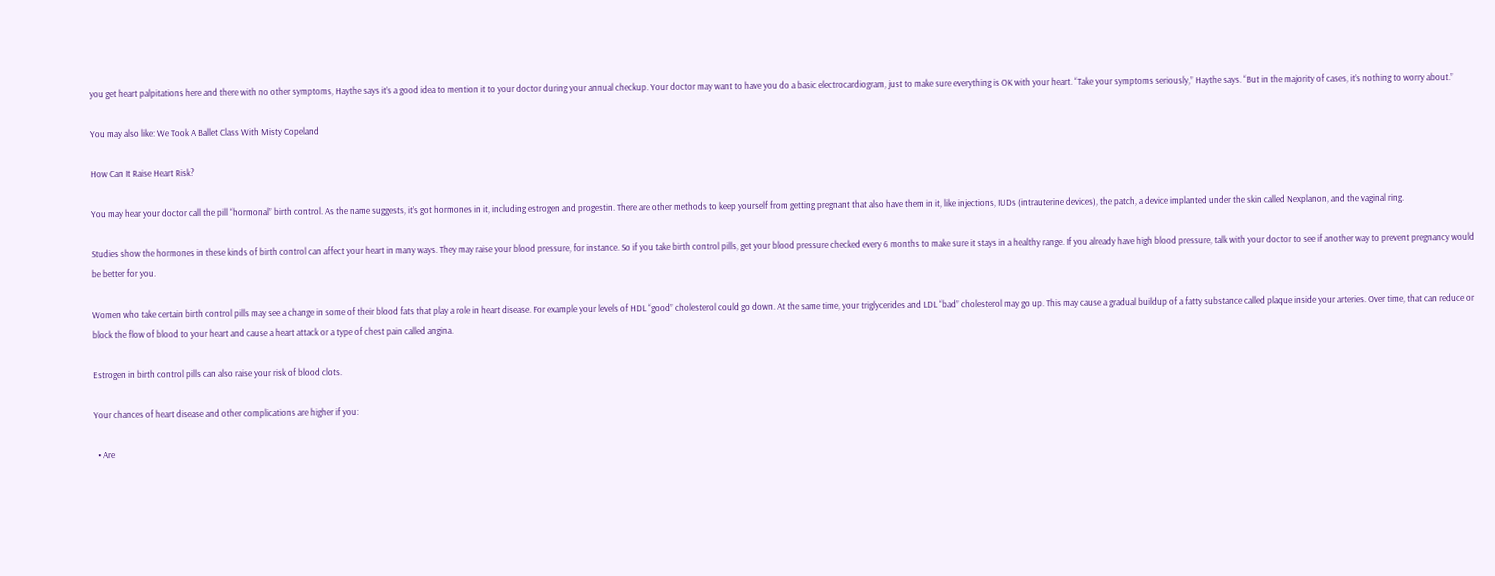you get heart palpitations here and there with no other symptoms, Haythe says it’s a good idea to mention it to your doctor during your annual checkup. Your doctor may want to have you do a basic electrocardiogram, just to make sure everything is OK with your heart. “Take your symptoms seriously,” Haythe says. “But in the majority of cases, it’s nothing to worry about.”

You may also like: We Took A Ballet Class With Misty Copeland

How Can It Raise Heart Risk?

You may hear your doctor call the pill “hormonal” birth control. As the name suggests, it’s got hormones in it, including estrogen and progestin. There are other methods to keep yourself from getting pregnant that also have them in it, like injections, IUDs (intrauterine devices), the patch, a device implanted under the skin called Nexplanon, and the vaginal ring.

Studies show the hormones in these kinds of birth control can affect your heart in many ways. They may raise your blood pressure, for instance. So if you take birth control pills, get your blood pressure checked every 6 months to make sure it stays in a healthy range. If you already have high blood pressure, talk with your doctor to see if another way to prevent pregnancy would be better for you.

Women who take certain birth control pills may see a change in some of their blood fats that play a role in heart disease. For example your levels of HDL “good” cholesterol could go down. At the same time, your triglycerides and LDL “bad” cholesterol may go up. This may cause a gradual buildup of a fatty substance called plaque inside your arteries. Over time, that can reduce or block the flow of blood to your heart and cause a heart attack or a type of chest pain called angina.

Estrogen in birth control pills can also raise your risk of blood clots.

Your chances of heart disease and other complications are higher if you:

  • Are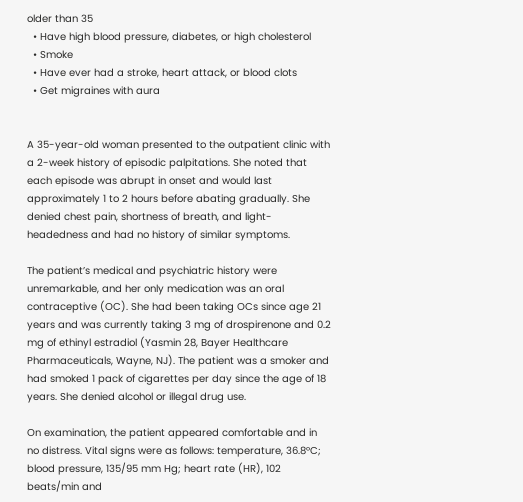older than 35
  • Have high blood pressure, diabetes, or high cholesterol
  • Smoke
  • Have ever had a stroke, heart attack, or blood clots
  • Get migraines with aura


A 35-year-old woman presented to the outpatient clinic with a 2-week history of episodic palpitations. She noted that each episode was abrupt in onset and would last approximately 1 to 2 hours before abating gradually. She denied chest pain, shortness of breath, and light-headedness and had no history of similar symptoms.

The patient’s medical and psychiatric history were unremarkable, and her only medication was an oral contraceptive (OC). She had been taking OCs since age 21 years and was currently taking 3 mg of drospirenone and 0.2 mg of ethinyl estradiol (Yasmin 28, Bayer Healthcare Pharmaceuticals, Wayne, NJ). The patient was a smoker and had smoked 1 pack of cigarettes per day since the age of 18 years. She denied alcohol or illegal drug use.

On examination, the patient appeared comfortable and in no distress. Vital signs were as follows: temperature, 36.8°C; blood pressure, 135/95 mm Hg; heart rate (HR), 102 beats/min and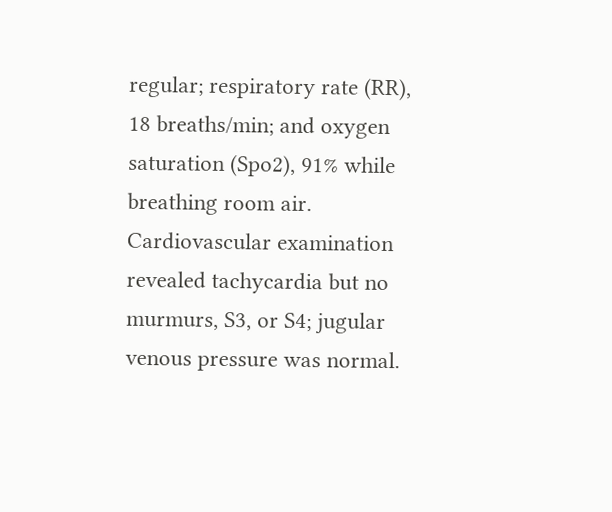regular; respiratory rate (RR), 18 breaths/min; and oxygen saturation (Spo2), 91% while breathing room air. Cardiovascular examination revealed tachycardia but no murmurs, S3, or S4; jugular venous pressure was normal.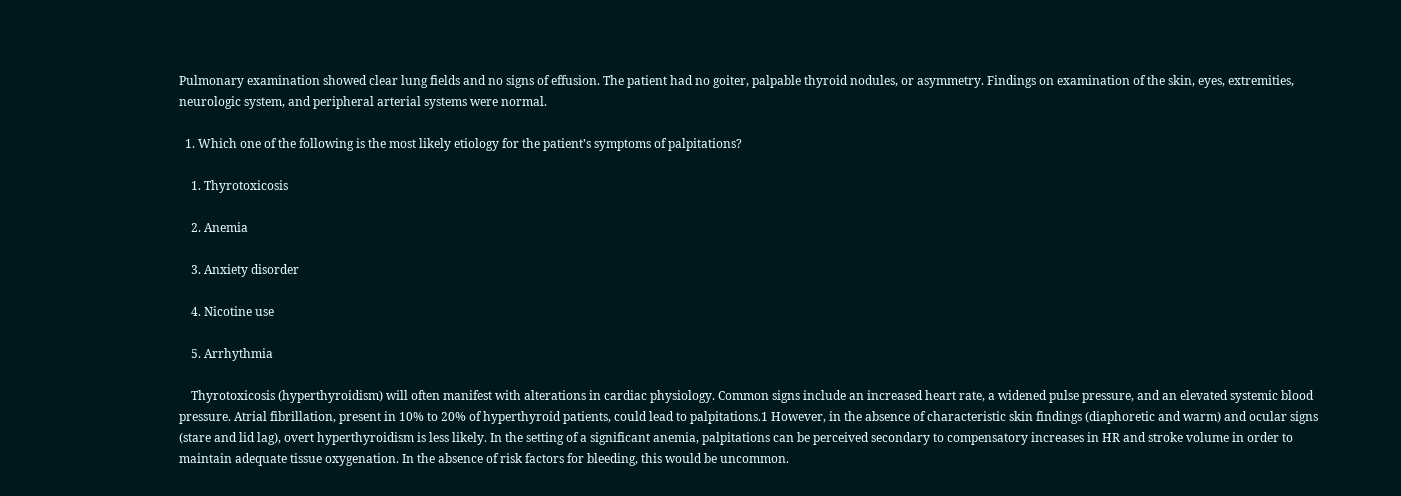Pulmonary examination showed clear lung fields and no signs of effusion. The patient had no goiter, palpable thyroid nodules, or asymmetry. Findings on examination of the skin, eyes, extremities, neurologic system, and peripheral arterial systems were normal.

  1. Which one of the following is the most likely etiology for the patient’s symptoms of palpitations?

    1. Thyrotoxicosis

    2. Anemia

    3. Anxiety disorder

    4. Nicotine use

    5. Arrhythmia

    Thyrotoxicosis (hyperthyroidism) will often manifest with alterations in cardiac physiology. Common signs include an increased heart rate, a widened pulse pressure, and an elevated systemic blood pressure. Atrial fibrillation, present in 10% to 20% of hyperthyroid patients, could lead to palpitations.1 However, in the absence of characteristic skin findings (diaphoretic and warm) and ocular signs (stare and lid lag), overt hyperthyroidism is less likely. In the setting of a significant anemia, palpitations can be perceived secondary to compensatory increases in HR and stroke volume in order to maintain adequate tissue oxygenation. In the absence of risk factors for bleeding, this would be uncommon.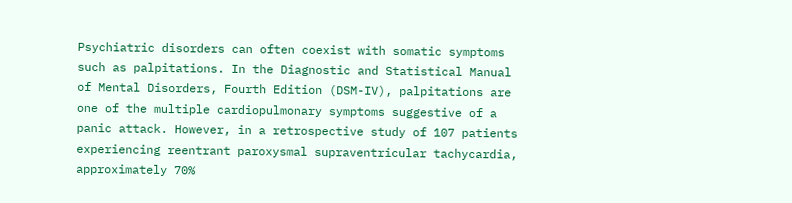Psychiatric disorders can often coexist with somatic symptoms such as palpitations. In the Diagnostic and Statistical Manual of Mental Disorders, Fourth Edition (DSM-IV), palpitations are one of the multiple cardiopulmonary symptoms suggestive of a panic attack. However, in a retrospective study of 107 patients experiencing reentrant paroxysmal supraventricular tachycardia, approximately 70%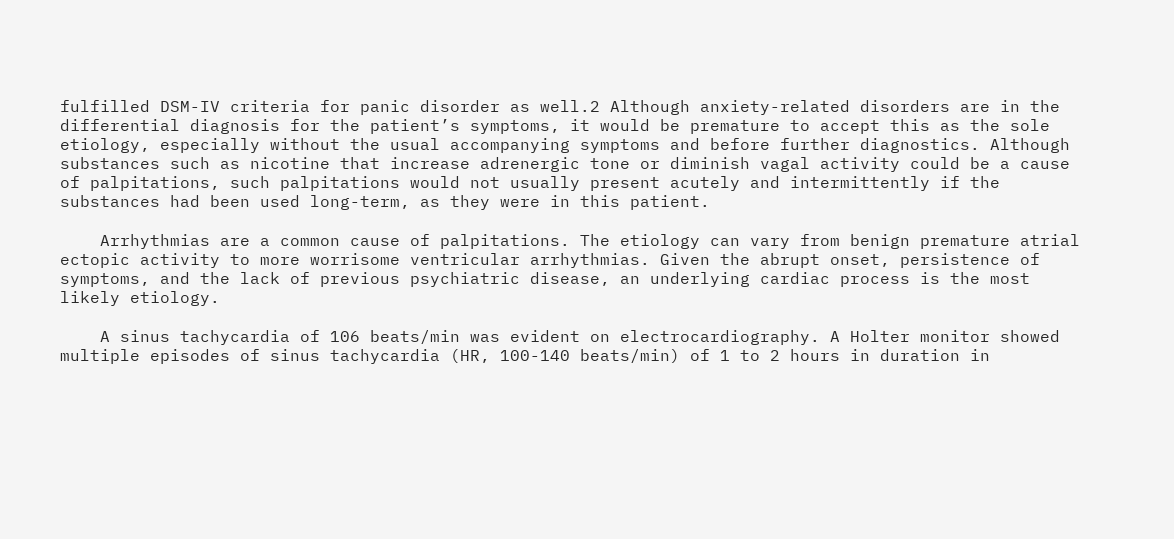fulfilled DSM-IV criteria for panic disorder as well.2 Although anxiety-related disorders are in the differential diagnosis for the patient’s symptoms, it would be premature to accept this as the sole etiology, especially without the usual accompanying symptoms and before further diagnostics. Although substances such as nicotine that increase adrenergic tone or diminish vagal activity could be a cause of palpitations, such palpitations would not usually present acutely and intermittently if the substances had been used long-term, as they were in this patient.

    Arrhythmias are a common cause of palpitations. The etiology can vary from benign premature atrial ectopic activity to more worrisome ventricular arrhythmias. Given the abrupt onset, persistence of symptoms, and the lack of previous psychiatric disease, an underlying cardiac process is the most likely etiology.

    A sinus tachycardia of 106 beats/min was evident on electrocardiography. A Holter monitor showed multiple episodes of sinus tachycardia (HR, 100-140 beats/min) of 1 to 2 hours in duration in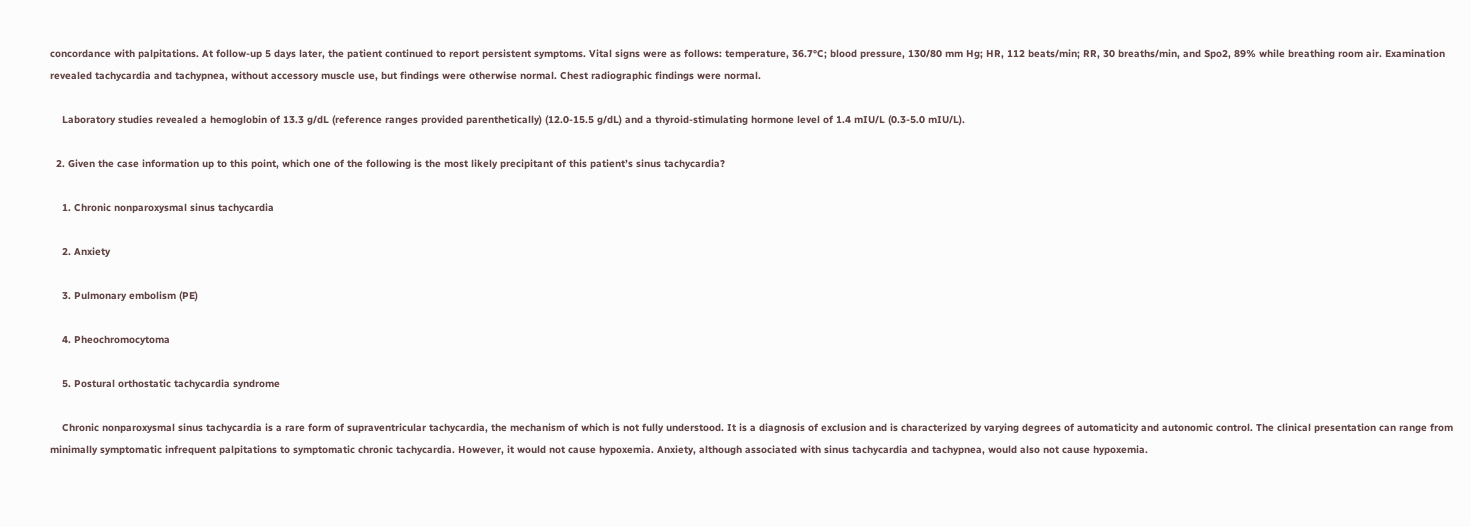concordance with palpitations. At follow-up 5 days later, the patient continued to report persistent symptoms. Vital signs were as follows: temperature, 36.7°C; blood pressure, 130/80 mm Hg; HR, 112 beats/min; RR, 30 breaths/min, and Spo2, 89% while breathing room air. Examination revealed tachycardia and tachypnea, without accessory muscle use, but findings were otherwise normal. Chest radiographic findings were normal.

    Laboratory studies revealed a hemoglobin of 13.3 g/dL (reference ranges provided parenthetically) (12.0-15.5 g/dL) and a thyroid-stimulating hormone level of 1.4 mIU/L (0.3-5.0 mIU/L).

  2. Given the case information up to this point, which one of the following is the most likely precipitant of this patient’s sinus tachycardia?

    1. Chronic nonparoxysmal sinus tachycardia

    2. Anxiety

    3. Pulmonary embolism (PE)

    4. Pheochromocytoma

    5. Postural orthostatic tachycardia syndrome

    Chronic nonparoxysmal sinus tachycardia is a rare form of supraventricular tachycardia, the mechanism of which is not fully understood. It is a diagnosis of exclusion and is characterized by varying degrees of automaticity and autonomic control. The clinical presentation can range from minimally symptomatic infrequent palpitations to symptomatic chronic tachycardia. However, it would not cause hypoxemia. Anxiety, although associated with sinus tachycardia and tachypnea, would also not cause hypoxemia.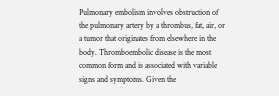Pulmonary embolism involves obstruction of the pulmonary artery by a thrombus, fat, air, or a tumor that originates from elsewhere in the body. Thromboembolic disease is the most common form and is associated with variable signs and symptoms. Given the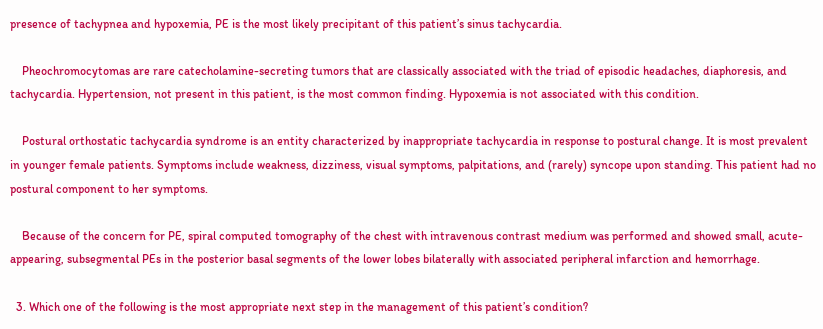presence of tachypnea and hypoxemia, PE is the most likely precipitant of this patient’s sinus tachycardia.

    Pheochromocytomas are rare catecholamine-secreting tumors that are classically associated with the triad of episodic headaches, diaphoresis, and tachycardia. Hypertension, not present in this patient, is the most common finding. Hypoxemia is not associated with this condition.

    Postural orthostatic tachycardia syndrome is an entity characterized by inappropriate tachycardia in response to postural change. It is most prevalent in younger female patients. Symptoms include weakness, dizziness, visual symptoms, palpitations, and (rarely) syncope upon standing. This patient had no postural component to her symptoms.

    Because of the concern for PE, spiral computed tomography of the chest with intravenous contrast medium was performed and showed small, acute-appearing, subsegmental PEs in the posterior basal segments of the lower lobes bilaterally with associated peripheral infarction and hemorrhage.

  3. Which one of the following is the most appropriate next step in the management of this patient’s condition?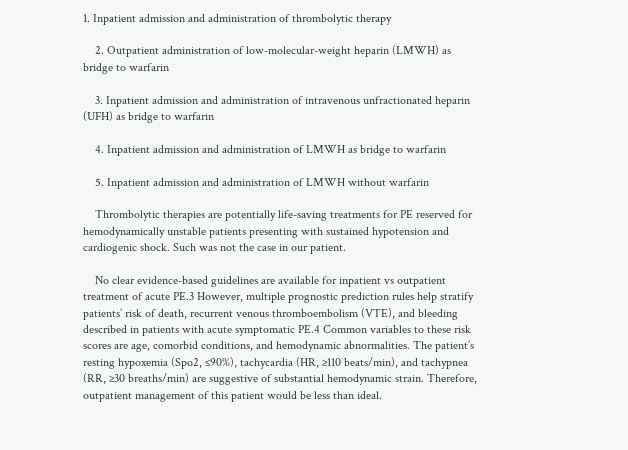1. Inpatient admission and administration of thrombolytic therapy

    2. Outpatient administration of low-molecular-weight heparin (LMWH) as bridge to warfarin

    3. Inpatient admission and administration of intravenous unfractionated heparin (UFH) as bridge to warfarin

    4. Inpatient admission and administration of LMWH as bridge to warfarin

    5. Inpatient admission and administration of LMWH without warfarin

    Thrombolytic therapies are potentially life-saving treatments for PE reserved for hemodynamically unstable patients presenting with sustained hypotension and cardiogenic shock. Such was not the case in our patient.

    No clear evidence-based guidelines are available for inpatient vs outpatient treatment of acute PE.3 However, multiple prognostic prediction rules help stratify patients’ risk of death, recurrent venous thromboembolism (VTE), and bleeding described in patients with acute symptomatic PE.4 Common variables to these risk scores are age, comorbid conditions, and hemodynamic abnormalities. The patient’s resting hypoxemia (Spo2, ≤90%), tachycardia (HR, ≥110 beats/min), and tachypnea (RR, ≥30 breaths/min) are suggestive of substantial hemodynamic strain. Therefore, outpatient management of this patient would be less than ideal.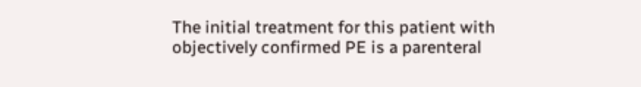The initial treatment for this patient with objectively confirmed PE is a parenteral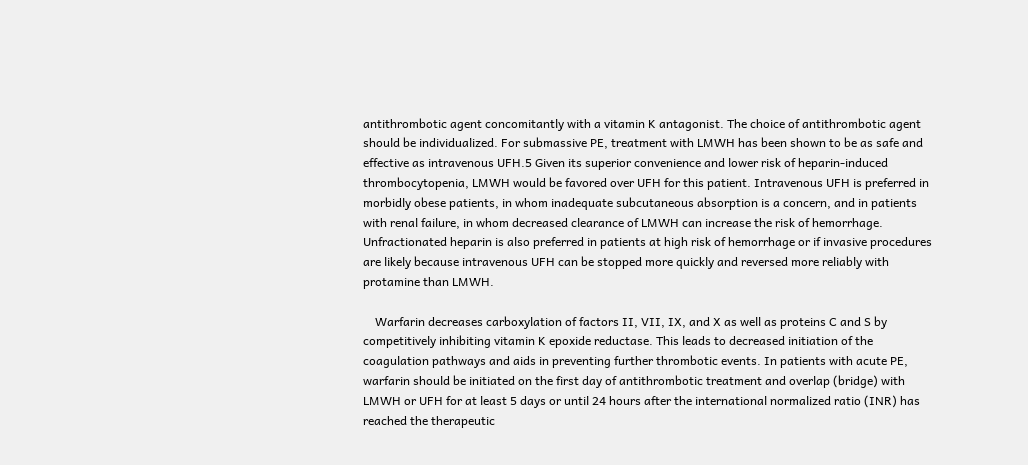antithrombotic agent concomitantly with a vitamin K antagonist. The choice of antithrombotic agent should be individualized. For submassive PE, treatment with LMWH has been shown to be as safe and effective as intravenous UFH.5 Given its superior convenience and lower risk of heparin-induced thrombocytopenia, LMWH would be favored over UFH for this patient. Intravenous UFH is preferred in morbidly obese patients, in whom inadequate subcutaneous absorption is a concern, and in patients with renal failure, in whom decreased clearance of LMWH can increase the risk of hemorrhage. Unfractionated heparin is also preferred in patients at high risk of hemorrhage or if invasive procedures are likely because intravenous UFH can be stopped more quickly and reversed more reliably with protamine than LMWH.

    Warfarin decreases carboxylation of factors II, VII, IX, and X as well as proteins C and S by competitively inhibiting vitamin K epoxide reductase. This leads to decreased initiation of the coagulation pathways and aids in preventing further thrombotic events. In patients with acute PE, warfarin should be initiated on the first day of antithrombotic treatment and overlap (bridge) with LMWH or UFH for at least 5 days or until 24 hours after the international normalized ratio (INR) has reached the therapeutic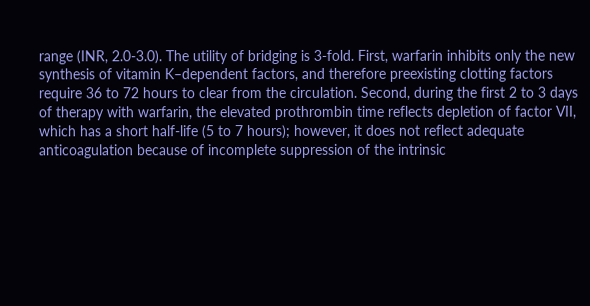range (INR, 2.0-3.0). The utility of bridging is 3-fold. First, warfarin inhibits only the new synthesis of vitamin K–dependent factors, and therefore preexisting clotting factors require 36 to 72 hours to clear from the circulation. Second, during the first 2 to 3 days of therapy with warfarin, the elevated prothrombin time reflects depletion of factor VII, which has a short half-life (5 to 7 hours); however, it does not reflect adequate anticoagulation because of incomplete suppression of the intrinsic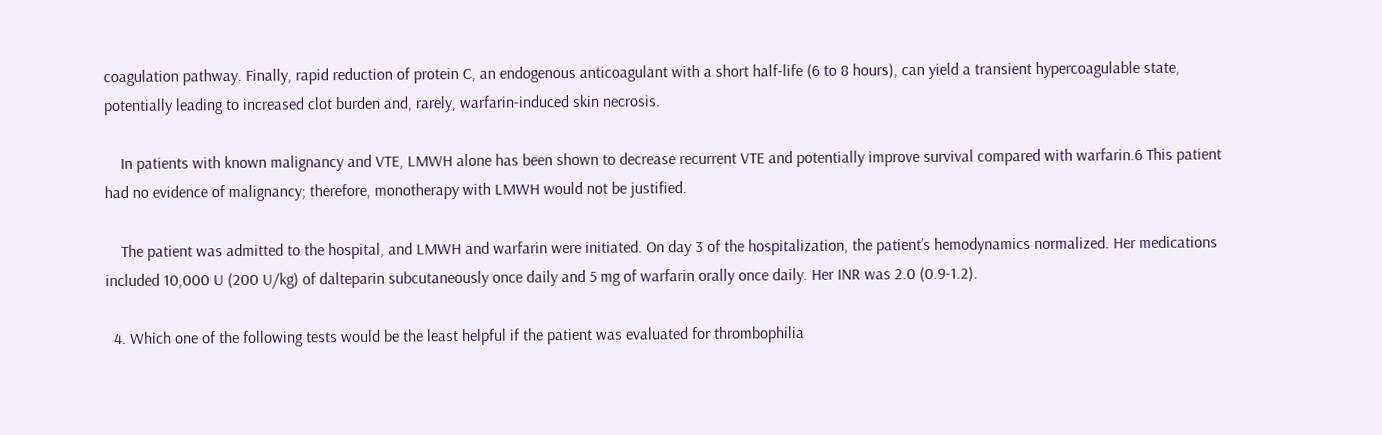coagulation pathway. Finally, rapid reduction of protein C, an endogenous anticoagulant with a short half-life (6 to 8 hours), can yield a transient hypercoagulable state, potentially leading to increased clot burden and, rarely, warfarin-induced skin necrosis.

    In patients with known malignancy and VTE, LMWH alone has been shown to decrease recurrent VTE and potentially improve survival compared with warfarin.6 This patient had no evidence of malignancy; therefore, monotherapy with LMWH would not be justified.

    The patient was admitted to the hospital, and LMWH and warfarin were initiated. On day 3 of the hospitalization, the patient’s hemodynamics normalized. Her medications included 10,000 U (200 U/kg) of dalteparin subcutaneously once daily and 5 mg of warfarin orally once daily. Her INR was 2.0 (0.9-1.2).

  4. Which one of the following tests would be the least helpful if the patient was evaluated for thrombophilia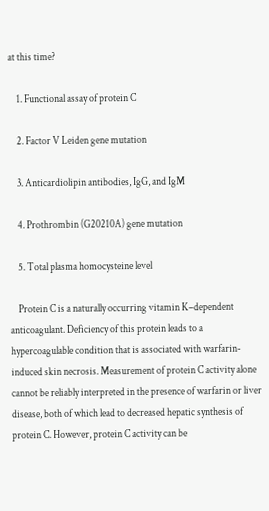at this time?

    1. Functional assay of protein C

    2. Factor V Leiden gene mutation

    3. Anticardiolipin antibodies, IgG, and IgM

    4. Prothrombin (G20210A) gene mutation

    5. Total plasma homocysteine level

    Protein C is a naturally occurring vitamin K–dependent anticoagulant. Deficiency of this protein leads to a hypercoagulable condition that is associated with warfarin-induced skin necrosis. Measurement of protein C activity alone cannot be reliably interpreted in the presence of warfarin or liver disease, both of which lead to decreased hepatic synthesis of protein C. However, protein C activity can be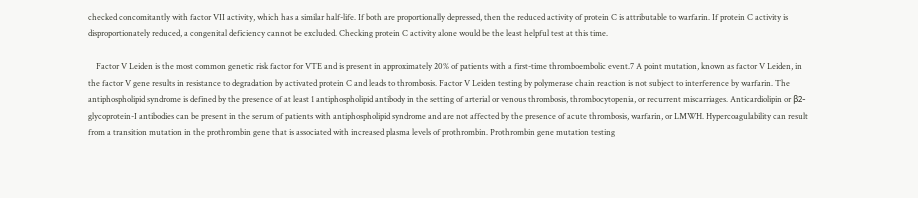checked concomitantly with factor VII activity, which has a similar half-life. If both are proportionally depressed, then the reduced activity of protein C is attributable to warfarin. If protein C activity is disproportionately reduced, a congenital deficiency cannot be excluded. Checking protein C activity alone would be the least helpful test at this time.

    Factor V Leiden is the most common genetic risk factor for VTE and is present in approximately 20% of patients with a first-time thromboembolic event.7 A point mutation, known as factor V Leiden, in the factor V gene results in resistance to degradation by activated protein C and leads to thrombosis. Factor V Leiden testing by polymerase chain reaction is not subject to interference by warfarin. The antiphospholipid syndrome is defined by the presence of at least 1 antiphospholipid antibody in the setting of arterial or venous thrombosis, thrombocytopenia, or recurrent miscarriages. Anticardiolipin or β2-glycoprotein-I antibodies can be present in the serum of patients with antiphospholipid syndrome and are not affected by the presence of acute thrombosis, warfarin, or LMWH. Hypercoagulability can result from a transition mutation in the prothrombin gene that is associated with increased plasma levels of prothrombin. Prothrombin gene mutation testing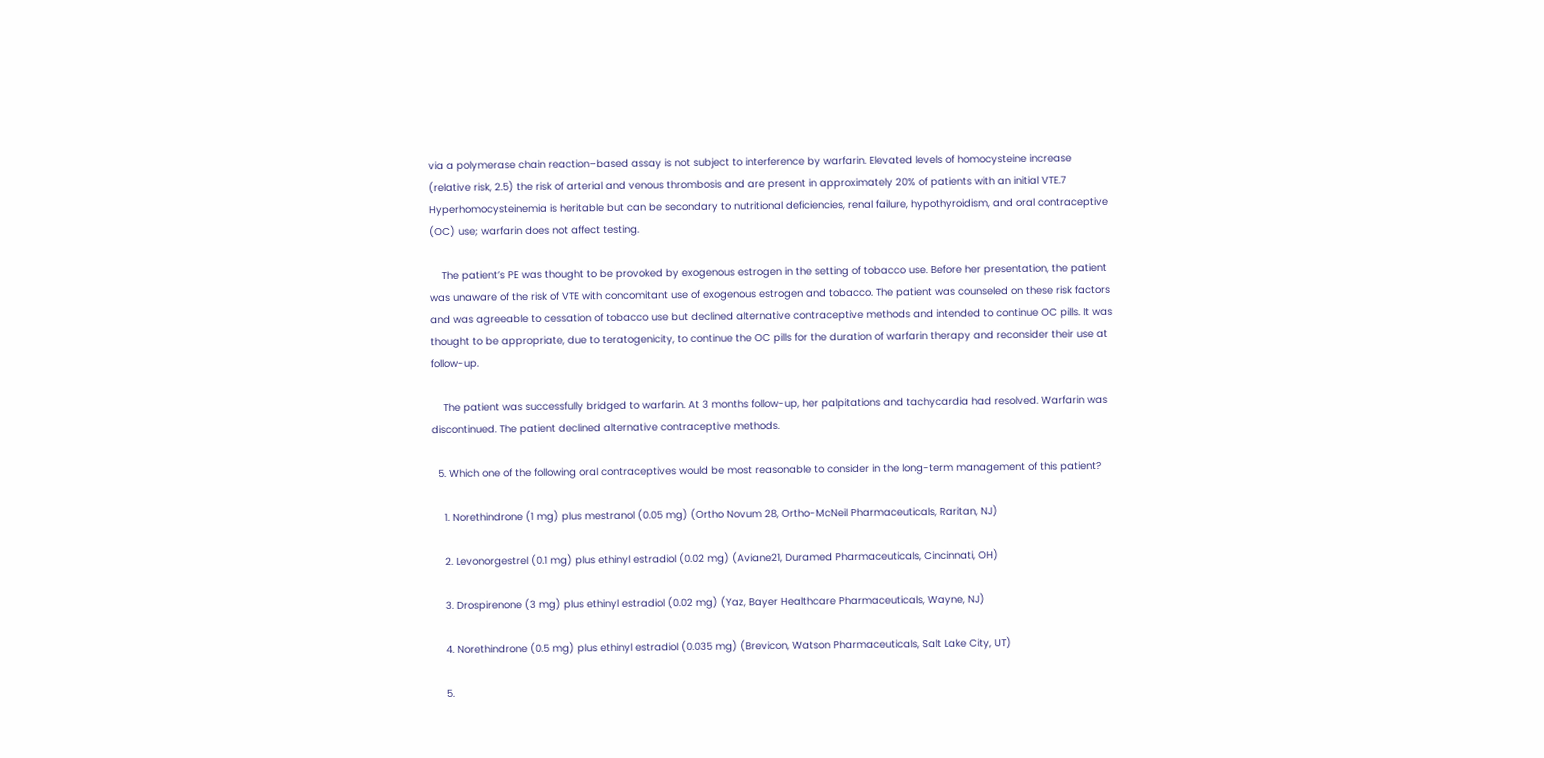via a polymerase chain reaction–based assay is not subject to interference by warfarin. Elevated levels of homocysteine increase (relative risk, 2.5) the risk of arterial and venous thrombosis and are present in approximately 20% of patients with an initial VTE.7 Hyperhomocysteinemia is heritable but can be secondary to nutritional deficiencies, renal failure, hypothyroidism, and oral contraceptive (OC) use; warfarin does not affect testing.

    The patient’s PE was thought to be provoked by exogenous estrogen in the setting of tobacco use. Before her presentation, the patient was unaware of the risk of VTE with concomitant use of exogenous estrogen and tobacco. The patient was counseled on these risk factors and was agreeable to cessation of tobacco use but declined alternative contraceptive methods and intended to continue OC pills. It was thought to be appropriate, due to teratogenicity, to continue the OC pills for the duration of warfarin therapy and reconsider their use at follow-up.

    The patient was successfully bridged to warfarin. At 3 months follow-up, her palpitations and tachycardia had resolved. Warfarin was discontinued. The patient declined alternative contraceptive methods.

  5. Which one of the following oral contraceptives would be most reasonable to consider in the long-term management of this patient?

    1. Norethindrone (1 mg) plus mestranol (0.05 mg) (Ortho Novum 28, Ortho-McNeil Pharmaceuticals, Raritan, NJ)

    2. Levonorgestrel (0.1 mg) plus ethinyl estradiol (0.02 mg) (Aviane21, Duramed Pharmaceuticals, Cincinnati, OH)

    3. Drospirenone (3 mg) plus ethinyl estradiol (0.02 mg) (Yaz, Bayer Healthcare Pharmaceuticals, Wayne, NJ)

    4. Norethindrone (0.5 mg) plus ethinyl estradiol (0.035 mg) (Brevicon, Watson Pharmaceuticals, Salt Lake City, UT)

    5.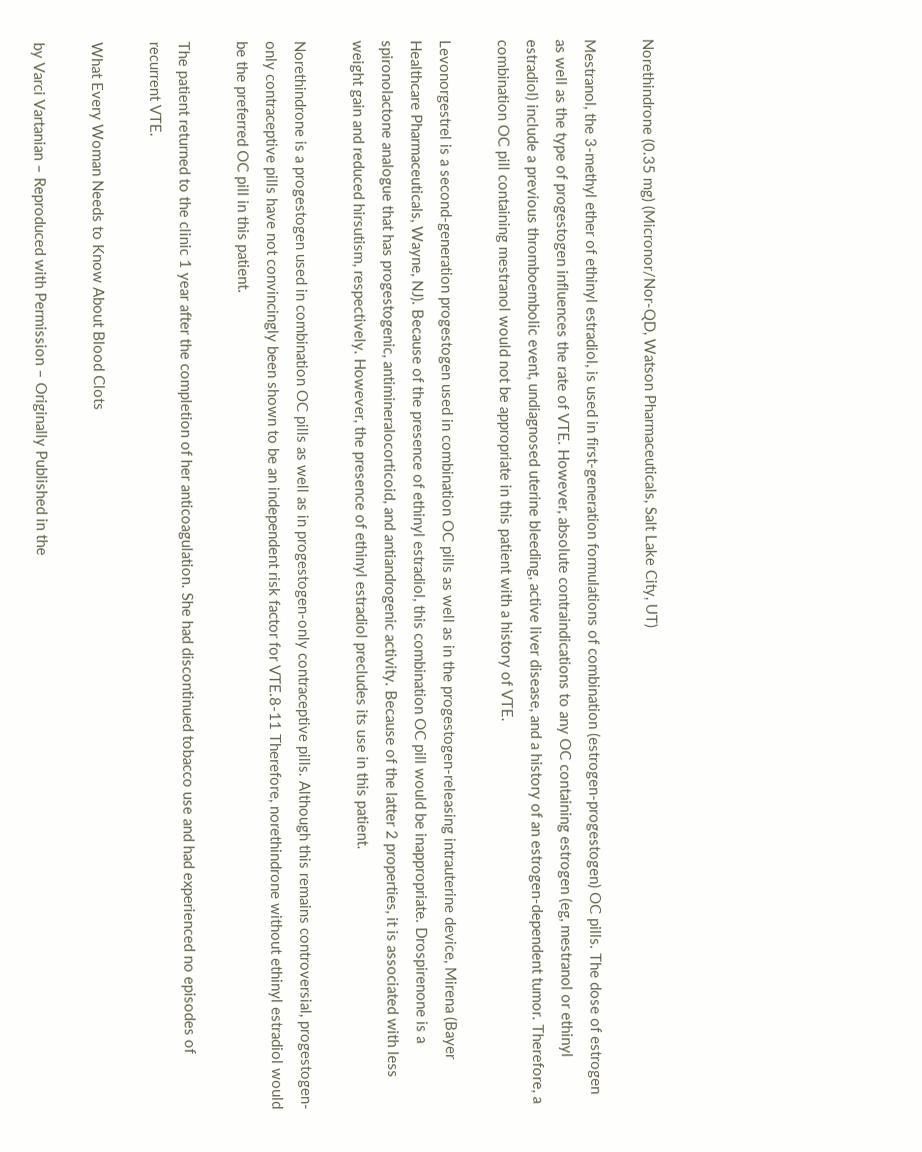Norethindrone (0.35 mg) (Micronor/Nor-QD, Watson Pharmaceuticals, Salt Lake City, UT)

Mestranol, the 3-methyl ether of ethinyl estradiol, is used in first-generation formulations of combination (estrogen-progestogen) OC pills. The dose of estrogen as well as the type of progestogen influences the rate of VTE. However, absolute contraindications to any OC containing estrogen (eg, mestranol or ethinyl estradiol) include a previous thromboembolic event, undiagnosed uterine bleeding, active liver disease, and a history of an estrogen-dependent tumor. Therefore, a combination OC pill containing mestranol would not be appropriate in this patient with a history of VTE.

Levonorgestrel is a second-generation progestogen used in combination OC pills as well as in the progestogen-releasing intrauterine device, Mirena (Bayer Healthcare Pharmaceuticals, Wayne, NJ). Because of the presence of ethinyl estradiol, this combination OC pill would be inappropriate. Drospirenone is a spironolactone analogue that has progestogenic, antimineralocorticoid, and antiandrogenic activity. Because of the latter 2 properties, it is associated with less weight gain and reduced hirsutism, respectively. However, the presence of ethinyl estradiol precludes its use in this patient.

Norethindrone is a progestogen used in combination OC pills as well as in progestogen-only contraceptive pills. Although this remains controversial, progestogen-only contraceptive pills have not convincingly been shown to be an independent risk factor for VTE.8-11 Therefore, norethindrone without ethinyl estradiol would be the preferred OC pill in this patient.

The patient returned to the clinic 1 year after the completion of her anticoagulation. She had discontinued tobacco use and had experienced no episodes of recurrent VTE.

What Every Woman Needs to Know About Blood Clots

by Varci Vartanian – Reproduced with Permission – Originally Published in the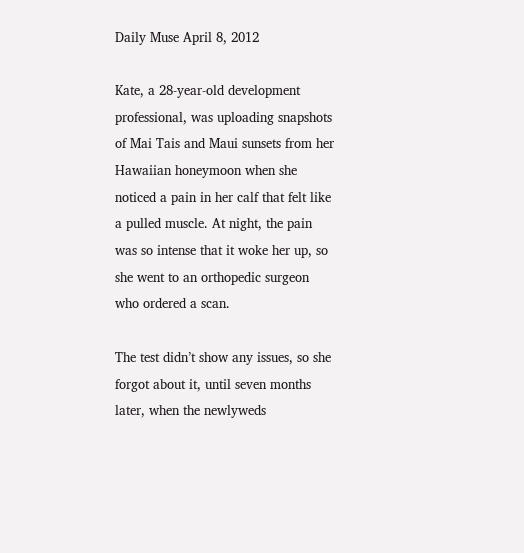Daily Muse April 8, 2012

Kate, a 28-year-old development professional, was uploading snapshots of Mai Tais and Maui sunsets from her Hawaiian honeymoon when she noticed a pain in her calf that felt like a pulled muscle. At night, the pain was so intense that it woke her up, so she went to an orthopedic surgeon who ordered a scan.

The test didn’t show any issues, so she forgot about it, until seven months later, when the newlyweds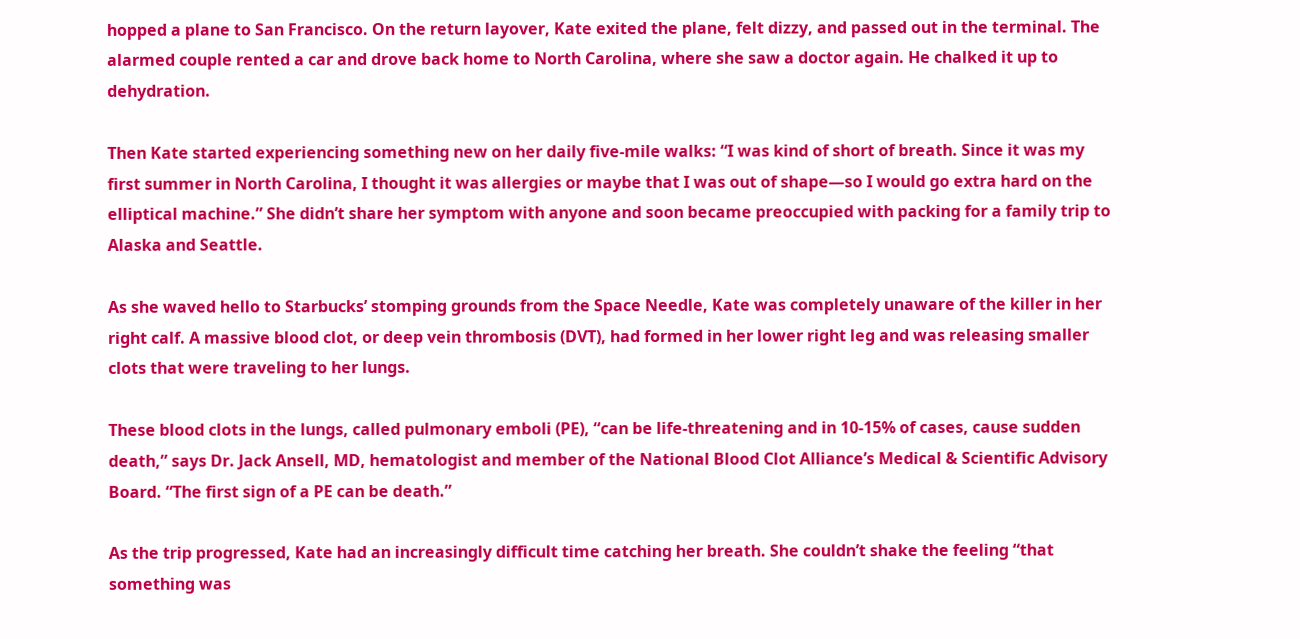hopped a plane to San Francisco. On the return layover, Kate exited the plane, felt dizzy, and passed out in the terminal. The alarmed couple rented a car and drove back home to North Carolina, where she saw a doctor again. He chalked it up to dehydration.

Then Kate started experiencing something new on her daily five-mile walks: “I was kind of short of breath. Since it was my first summer in North Carolina, I thought it was allergies or maybe that I was out of shape—so I would go extra hard on the elliptical machine.” She didn’t share her symptom with anyone and soon became preoccupied with packing for a family trip to Alaska and Seattle.

As she waved hello to Starbucks’ stomping grounds from the Space Needle, Kate was completely unaware of the killer in her right calf. A massive blood clot, or deep vein thrombosis (DVT), had formed in her lower right leg and was releasing smaller clots that were traveling to her lungs.

These blood clots in the lungs, called pulmonary emboli (PE), “can be life-threatening and in 10-15% of cases, cause sudden death,” says Dr. Jack Ansell, MD, hematologist and member of the National Blood Clot Alliance’s Medical & Scientific Advisory Board. “The first sign of a PE can be death.”

As the trip progressed, Kate had an increasingly difficult time catching her breath. She couldn’t shake the feeling “that something was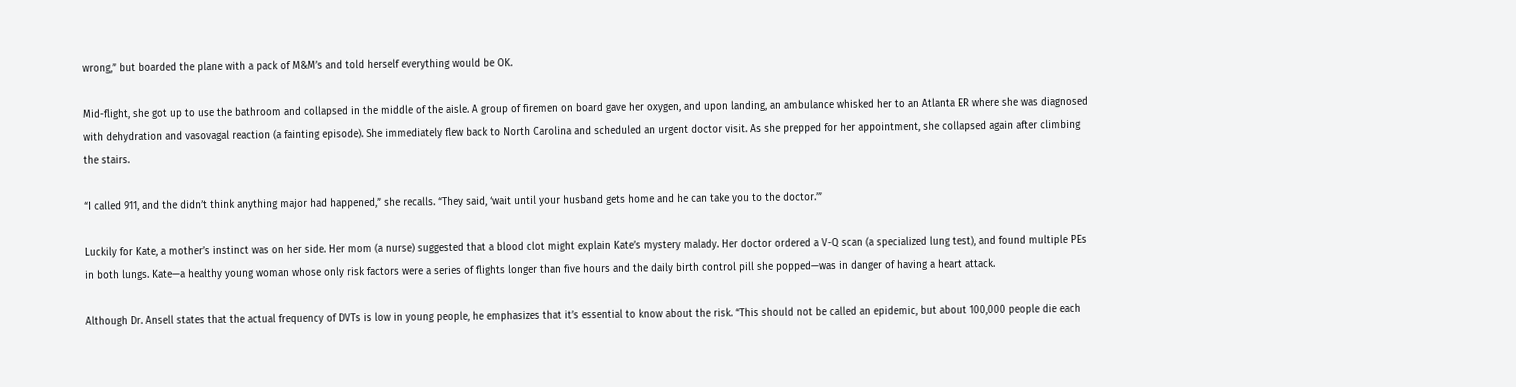wrong,” but boarded the plane with a pack of M&M’s and told herself everything would be OK.

Mid-flight, she got up to use the bathroom and collapsed in the middle of the aisle. A group of firemen on board gave her oxygen, and upon landing, an ambulance whisked her to an Atlanta ER where she was diagnosed with dehydration and vasovagal reaction (a fainting episode). She immediately flew back to North Carolina and scheduled an urgent doctor visit. As she prepped for her appointment, she collapsed again after climbing the stairs.

“I called 911, and the didn’t think anything major had happened,” she recalls. “They said, ‘wait until your husband gets home and he can take you to the doctor.’”

Luckily for Kate, a mother’s instinct was on her side. Her mom (a nurse) suggested that a blood clot might explain Kate’s mystery malady. Her doctor ordered a V-Q scan (a specialized lung test), and found multiple PEs in both lungs. Kate—a healthy young woman whose only risk factors were a series of flights longer than five hours and the daily birth control pill she popped—was in danger of having a heart attack.

Although Dr. Ansell states that the actual frequency of DVTs is low in young people, he emphasizes that it’s essential to know about the risk. “This should not be called an epidemic, but about 100,000 people die each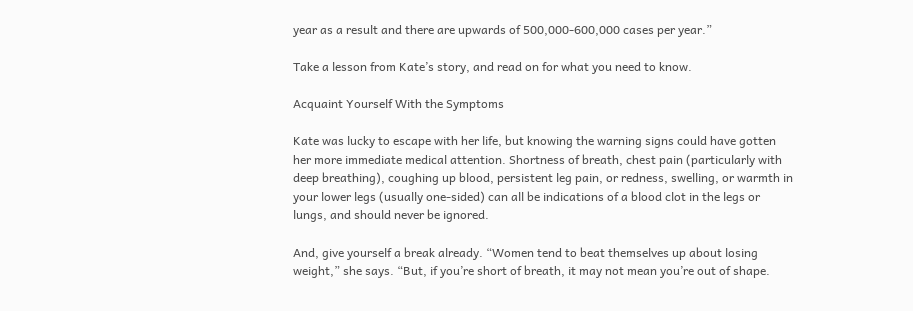year as a result and there are upwards of 500,000-600,000 cases per year.”

Take a lesson from Kate’s story, and read on for what you need to know.

Acquaint Yourself With the Symptoms

Kate was lucky to escape with her life, but knowing the warning signs could have gotten her more immediate medical attention. Shortness of breath, chest pain (particularly with deep breathing), coughing up blood, persistent leg pain, or redness, swelling, or warmth in your lower legs (usually one-sided) can all be indications of a blood clot in the legs or lungs, and should never be ignored.

And, give yourself a break already. “Women tend to beat themselves up about losing weight,” she says. “But, if you’re short of breath, it may not mean you’re out of shape.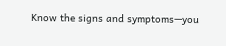Know the signs and symptoms—you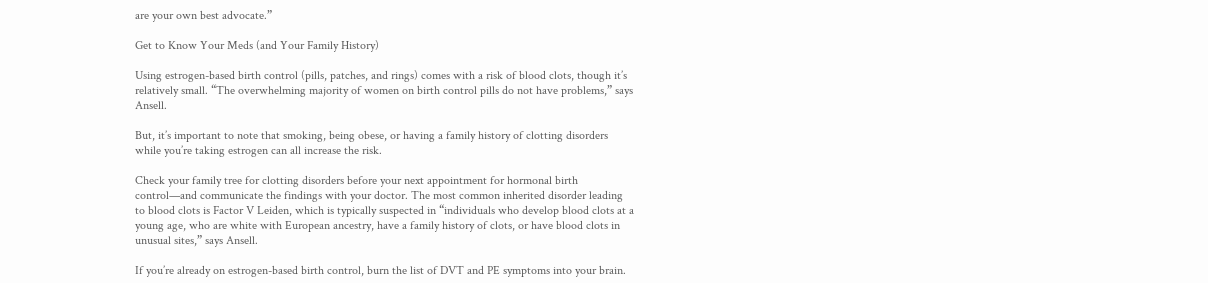are your own best advocate.”

Get to Know Your Meds (and Your Family History)

Using estrogen-based birth control (pills, patches, and rings) comes with a risk of blood clots, though it’s relatively small. “The overwhelming majority of women on birth control pills do not have problems,” says Ansell.

But, it’s important to note that smoking, being obese, or having a family history of clotting disorders while you’re taking estrogen can all increase the risk.

Check your family tree for clotting disorders before your next appointment for hormonal birth control—and communicate the findings with your doctor. The most common inherited disorder leading to blood clots is Factor V Leiden, which is typically suspected in “individuals who develop blood clots at a young age, who are white with European ancestry, have a family history of clots, or have blood clots in unusual sites,” says Ansell.

If you’re already on estrogen-based birth control, burn the list of DVT and PE symptoms into your brain.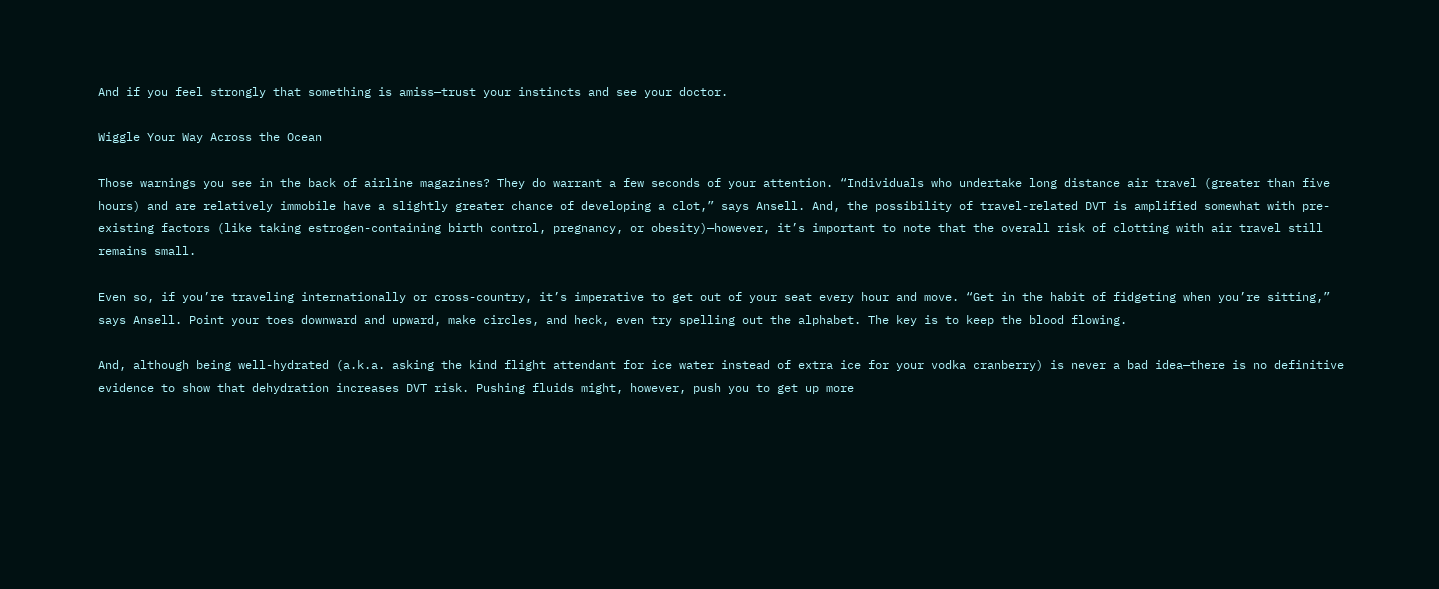And if you feel strongly that something is amiss—trust your instincts and see your doctor.

Wiggle Your Way Across the Ocean

Those warnings you see in the back of airline magazines? They do warrant a few seconds of your attention. “Individuals who undertake long distance air travel (greater than five hours) and are relatively immobile have a slightly greater chance of developing a clot,” says Ansell. And, the possibility of travel-related DVT is amplified somewhat with pre-existing factors (like taking estrogen-containing birth control, pregnancy, or obesity)—however, it’s important to note that the overall risk of clotting with air travel still remains small.

Even so, if you’re traveling internationally or cross-country, it’s imperative to get out of your seat every hour and move. “Get in the habit of fidgeting when you’re sitting,” says Ansell. Point your toes downward and upward, make circles, and heck, even try spelling out the alphabet. The key is to keep the blood flowing.

And, although being well-hydrated (a.k.a. asking the kind flight attendant for ice water instead of extra ice for your vodka cranberry) is never a bad idea—there is no definitive evidence to show that dehydration increases DVT risk. Pushing fluids might, however, push you to get up more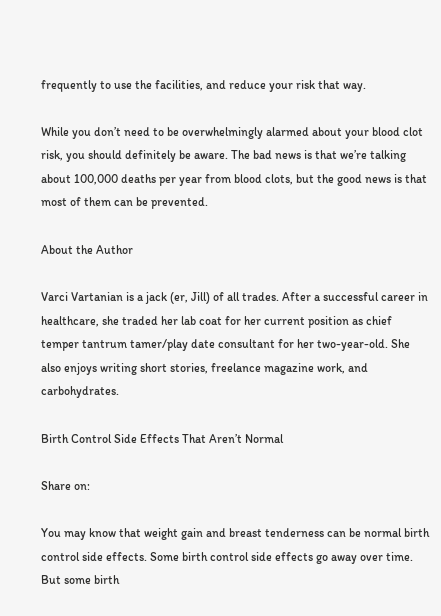frequently to use the facilities, and reduce your risk that way.

While you don’t need to be overwhelmingly alarmed about your blood clot risk, you should definitely be aware. The bad news is that we’re talking about 100,000 deaths per year from blood clots, but the good news is that most of them can be prevented.

About the Author

Varci Vartanian is a jack (er, Jill) of all trades. After a successful career in healthcare, she traded her lab coat for her current position as chief temper tantrum tamer/play date consultant for her two-year-old. She also enjoys writing short stories, freelance magazine work, and carbohydrates.

Birth Control Side Effects That Aren’t Normal

Share on:

You may know that weight gain and breast tenderness can be normal birth control side effects. Some birth control side effects go away over time. But some birth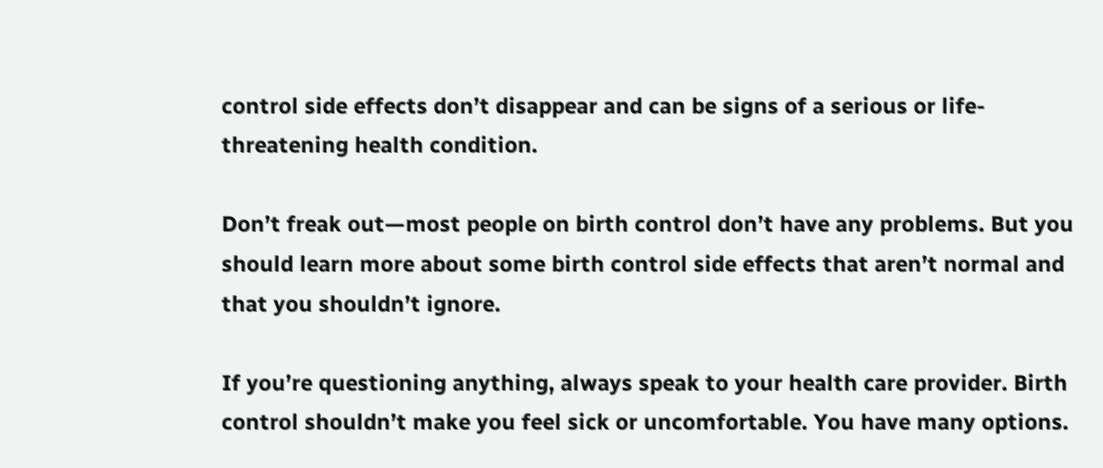control side effects don’t disappear and can be signs of a serious or life-threatening health condition.

Don’t freak out—most people on birth control don’t have any problems. But you should learn more about some birth control side effects that aren’t normal and that you shouldn’t ignore.

If you’re questioning anything, always speak to your health care provider. Birth control shouldn’t make you feel sick or uncomfortable. You have many options.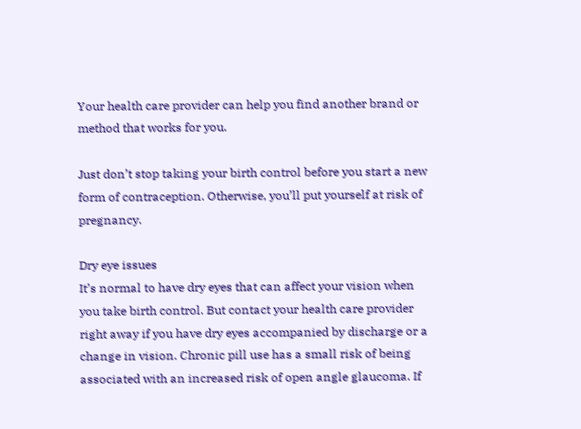Your health care provider can help you find another brand or method that works for you.

Just don’t stop taking your birth control before you start a new form of contraception. Otherwise, you’ll put yourself at risk of pregnancy.

Dry eye issues
It’s normal to have dry eyes that can affect your vision when you take birth control. But contact your health care provider right away if you have dry eyes accompanied by discharge or a change in vision. Chronic pill use has a small risk of being associated with an increased risk of open angle glaucoma. If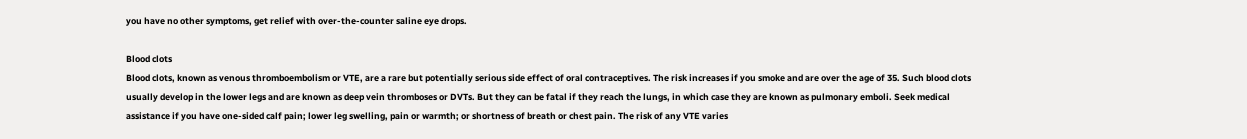you have no other symptoms, get relief with over-the-counter saline eye drops.

Blood clots
Blood clots, known as venous thromboembolism or VTE, are a rare but potentially serious side effect of oral contraceptives. The risk increases if you smoke and are over the age of 35. Such blood clots usually develop in the lower legs and are known as deep vein thromboses or DVTs. But they can be fatal if they reach the lungs, in which case they are known as pulmonary emboli. Seek medical assistance if you have one-sided calf pain; lower leg swelling, pain or warmth; or shortness of breath or chest pain. The risk of any VTE varies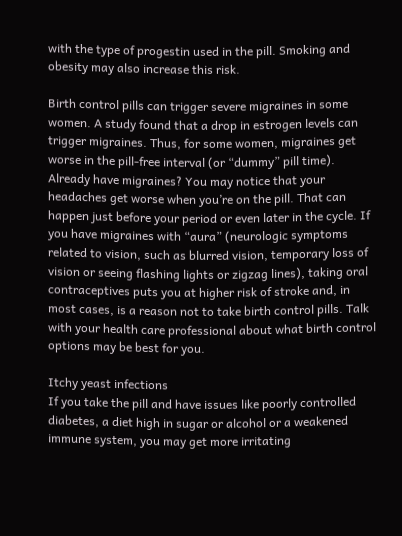with the type of progestin used in the pill. Smoking and obesity may also increase this risk.

Birth control pills can trigger severe migraines in some women. A study found that a drop in estrogen levels can trigger migraines. Thus, for some women, migraines get worse in the pill-free interval (or “dummy” pill time). Already have migraines? You may notice that your headaches get worse when you’re on the pill. That can happen just before your period or even later in the cycle. If you have migraines with “aura” (neurologic symptoms related to vision, such as blurred vision, temporary loss of vision or seeing flashing lights or zigzag lines), taking oral contraceptives puts you at higher risk of stroke and, in most cases, is a reason not to take birth control pills. Talk with your health care professional about what birth control options may be best for you.

Itchy yeast infections
If you take the pill and have issues like poorly controlled diabetes, a diet high in sugar or alcohol or a weakened immune system, you may get more irritating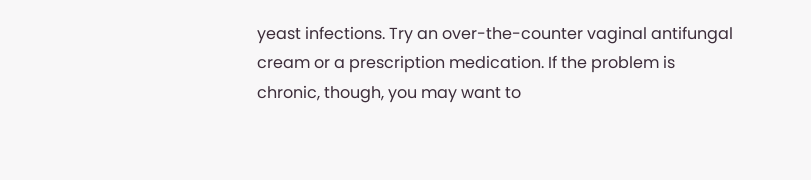yeast infections. Try an over-the-counter vaginal antifungal cream or a prescription medication. If the problem is chronic, though, you may want to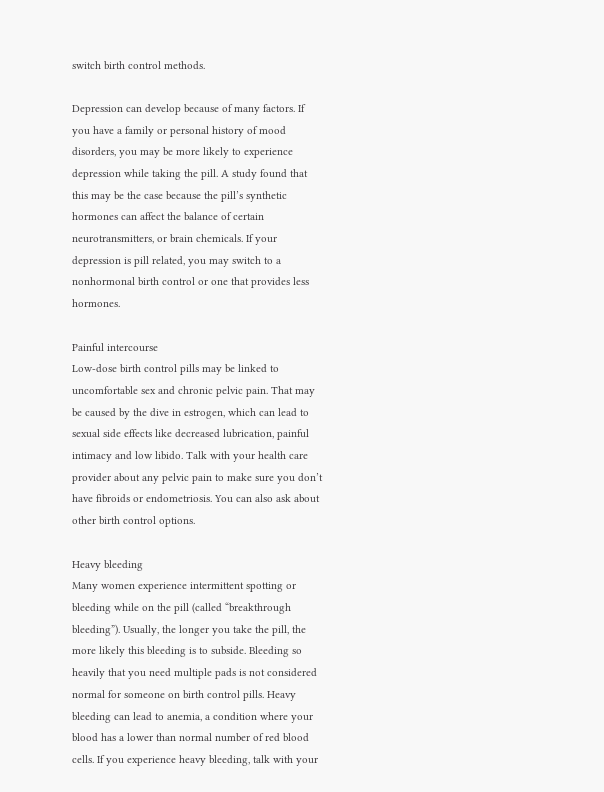switch birth control methods.

Depression can develop because of many factors. If you have a family or personal history of mood disorders, you may be more likely to experience depression while taking the pill. A study found that this may be the case because the pill’s synthetic hormones can affect the balance of certain neurotransmitters, or brain chemicals. If your depression is pill related, you may switch to a nonhormonal birth control or one that provides less hormones.

Painful intercourse
Low-dose birth control pills may be linked to uncomfortable sex and chronic pelvic pain. That may be caused by the dive in estrogen, which can lead to sexual side effects like decreased lubrication, painful intimacy and low libido. Talk with your health care provider about any pelvic pain to make sure you don’t have fibroids or endometriosis. You can also ask about other birth control options.

Heavy bleeding
Many women experience intermittent spotting or bleeding while on the pill (called “breakthrough bleeding”). Usually, the longer you take the pill, the more likely this bleeding is to subside. Bleeding so heavily that you need multiple pads is not considered normal for someone on birth control pills. Heavy bleeding can lead to anemia, a condition where your blood has a lower than normal number of red blood cells. If you experience heavy bleeding, talk with your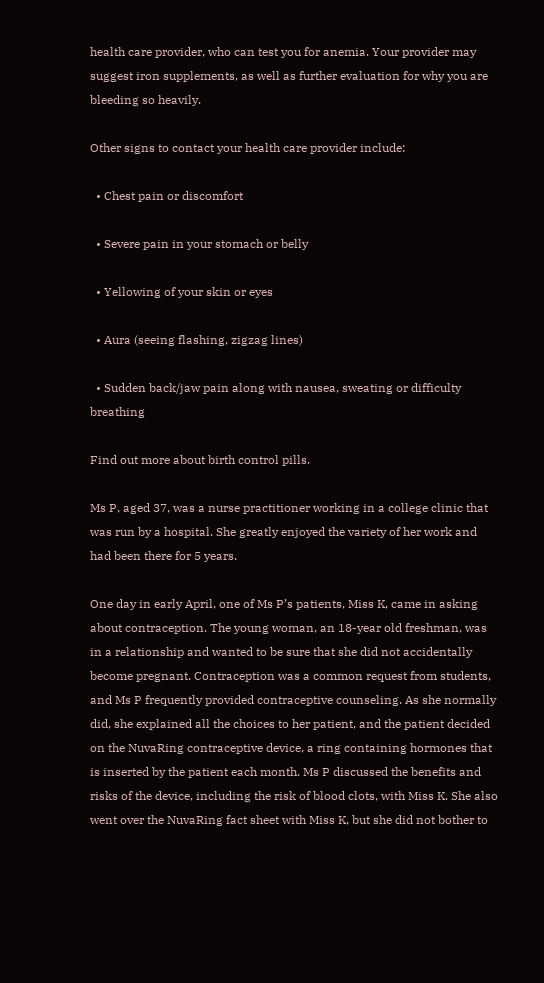health care provider, who can test you for anemia. Your provider may suggest iron supplements, as well as further evaluation for why you are bleeding so heavily.

Other signs to contact your health care provider include:

  • Chest pain or discomfort

  • Severe pain in your stomach or belly

  • Yellowing of your skin or eyes

  • Aura (seeing flashing, zigzag lines)

  • Sudden back/jaw pain along with nausea, sweating or difficulty breathing

Find out more about birth control pills.

Ms P, aged 37, was a nurse practitioner working in a college clinic that was run by a hospital. She greatly enjoyed the variety of her work and had been there for 5 years.

One day in early April, one of Ms P’s patients, Miss K, came in asking about contraception. The young woman, an 18-year old freshman, was in a relationship and wanted to be sure that she did not accidentally become pregnant. Contraception was a common request from students, and Ms P frequently provided contraceptive counseling. As she normally did, she explained all the choices to her patient, and the patient decided on the NuvaRing contraceptive device, a ring containing hormones that is inserted by the patient each month. Ms P discussed the benefits and risks of the device, including the risk of blood clots, with Miss K. She also went over the NuvaRing fact sheet with Miss K, but she did not bother to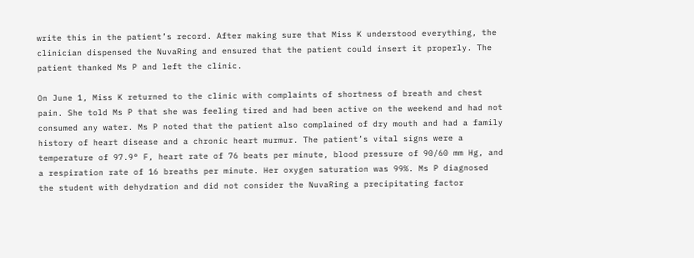write this in the patient’s record. After making sure that Miss K understood everything, the clinician dispensed the NuvaRing and ensured that the patient could insert it properly. The patient thanked Ms P and left the clinic.

On June 1, Miss K returned to the clinic with complaints of shortness of breath and chest pain. She told Ms P that she was feeling tired and had been active on the weekend and had not consumed any water. Ms P noted that the patient also complained of dry mouth and had a family history of heart disease and a chronic heart murmur. The patient’s vital signs were a temperature of 97.9° F, heart rate of 76 beats per minute, blood pressure of 90/60 mm Hg, and a respiration rate of 16 breaths per minute. Her oxygen saturation was 99%. Ms P diagnosed the student with dehydration and did not consider the NuvaRing a precipitating factor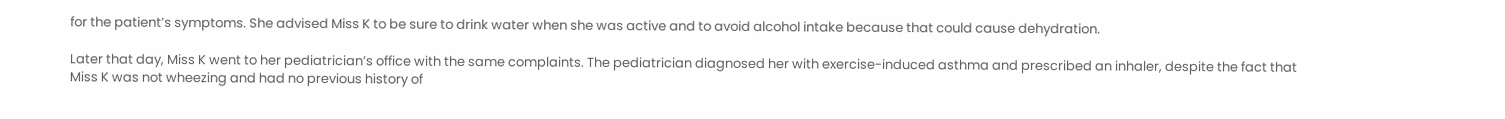for the patient’s symptoms. She advised Miss K to be sure to drink water when she was active and to avoid alcohol intake because that could cause dehydration.

Later that day, Miss K went to her pediatrician’s office with the same complaints. The pediatrician diagnosed her with exercise-induced asthma and prescribed an inhaler, despite the fact that Miss K was not wheezing and had no previous history of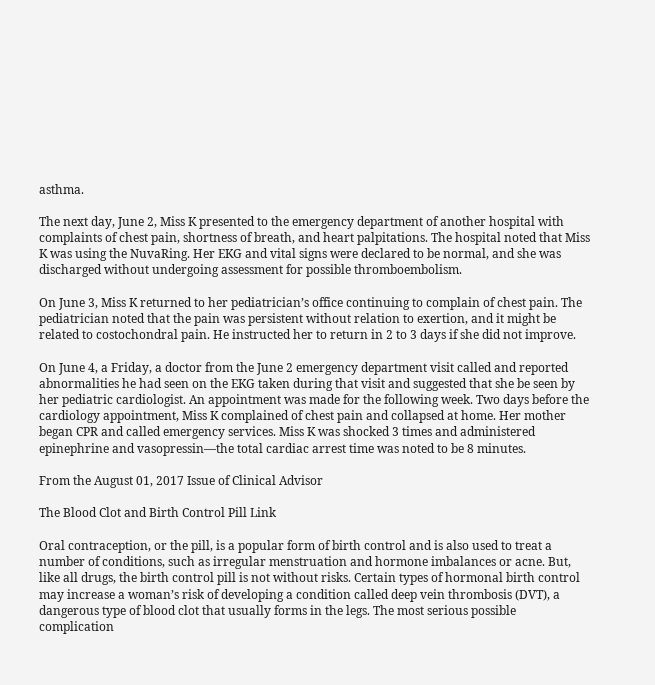asthma.

The next day, June 2, Miss K presented to the emergency department of another hospital with complaints of chest pain, shortness of breath, and heart palpitations. The hospital noted that Miss K was using the NuvaRing. Her EKG and vital signs were declared to be normal, and she was discharged without undergoing assessment for possible thromboembolism.

On June 3, Miss K returned to her pediatrician’s office continuing to complain of chest pain. The pediatrician noted that the pain was persistent without relation to exertion, and it might be related to costochondral pain. He instructed her to return in 2 to 3 days if she did not improve.

On June 4, a Friday, a doctor from the June 2 emergency department visit called and reported abnormalities he had seen on the EKG taken during that visit and suggested that she be seen by her pediatric cardiologist. An appointment was made for the following week. Two days before the cardiology appointment, Miss K complained of chest pain and collapsed at home. Her mother began CPR and called emergency services. Miss K was shocked 3 times and administered epinephrine and vasopressin—the total cardiac arrest time was noted to be 8 minutes.

From the August 01, 2017 Issue of Clinical Advisor

The Blood Clot and Birth Control Pill Link

Oral contraception, or the pill, is a popular form of birth control and is also used to treat a number of conditions, such as irregular menstruation and hormone imbalances or acne. But, like all drugs, the birth control pill is not without risks. Certain types of hormonal birth control may increase a woman’s risk of developing a condition called deep vein thrombosis (DVT), a dangerous type of blood clot that usually forms in the legs. The most serious possible complication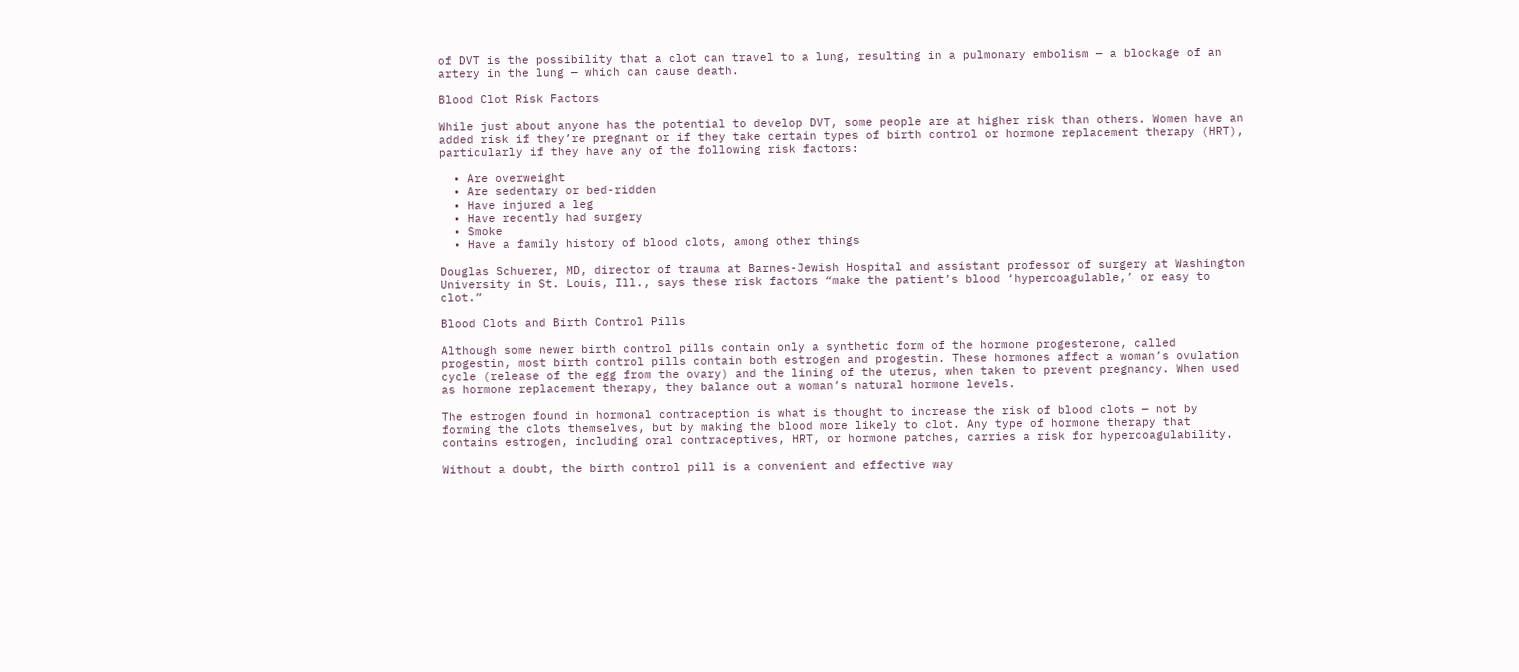of DVT is the possibility that a clot can travel to a lung, resulting in a pulmonary embolism — a blockage of an artery in the lung — which can cause death.

Blood Clot Risk Factors

While just about anyone has the potential to develop DVT, some people are at higher risk than others. Women have an added risk if they’re pregnant or if they take certain types of birth control or hormone replacement therapy (HRT), particularly if they have any of the following risk factors:

  • Are overweight
  • Are sedentary or bed-ridden
  • Have injured a leg
  • Have recently had surgery
  • Smoke
  • Have a family history of blood clots, among other things

Douglas Schuerer, MD, director of trauma at Barnes-Jewish Hospital and assistant professor of surgery at Washington University in St. Louis, Ill., says these risk factors “make the patient’s blood ‘hypercoagulable,’ or easy to clot.”

Blood Clots and Birth Control Pills

Although some newer birth control pills contain only a synthetic form of the hormone progesterone, called progestin, most birth control pills contain both estrogen and progestin. These hormones affect a woman’s ovulation cycle (release of the egg from the ovary) and the lining of the uterus, when taken to prevent pregnancy. When used as hormone replacement therapy, they balance out a woman’s natural hormone levels.

The estrogen found in hormonal contraception is what is thought to increase the risk of blood clots — not by forming the clots themselves, but by making the blood more likely to clot. Any type of hormone therapy that contains estrogen, including oral contraceptives, HRT, or hormone patches, carries a risk for hypercoagulability.

Without a doubt, the birth control pill is a convenient and effective way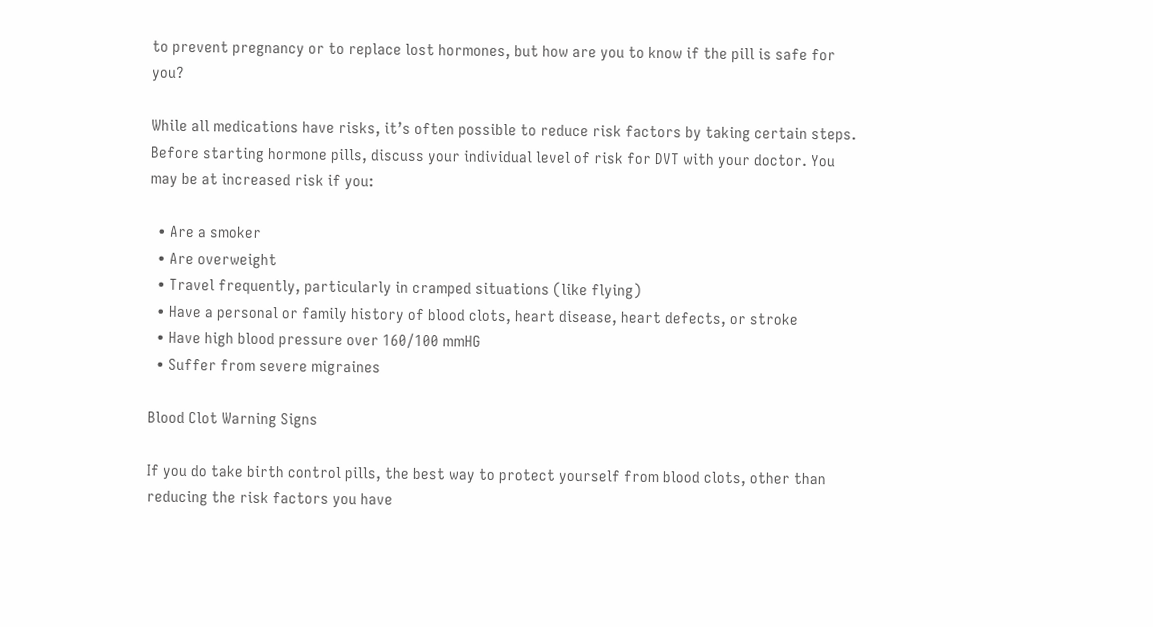to prevent pregnancy or to replace lost hormones, but how are you to know if the pill is safe for you?

While all medications have risks, it’s often possible to reduce risk factors by taking certain steps. Before starting hormone pills, discuss your individual level of risk for DVT with your doctor. You may be at increased risk if you:

  • Are a smoker
  • Are overweight
  • Travel frequently, particularly in cramped situations (like flying)
  • Have a personal or family history of blood clots, heart disease, heart defects, or stroke
  • Have high blood pressure over 160/100 mmHG
  • Suffer from severe migraines

Blood Clot Warning Signs

If you do take birth control pills, the best way to protect yourself from blood clots, other than reducing the risk factors you have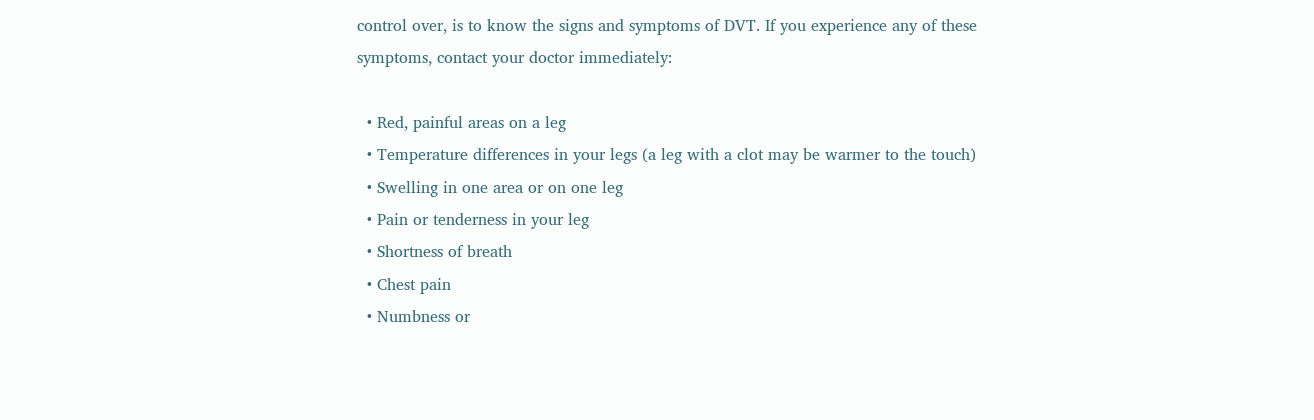control over, is to know the signs and symptoms of DVT. If you experience any of these symptoms, contact your doctor immediately:

  • Red, painful areas on a leg
  • Temperature differences in your legs (a leg with a clot may be warmer to the touch)
  • Swelling in one area or on one leg
  • Pain or tenderness in your leg
  • Shortness of breath
  • Chest pain
  • Numbness or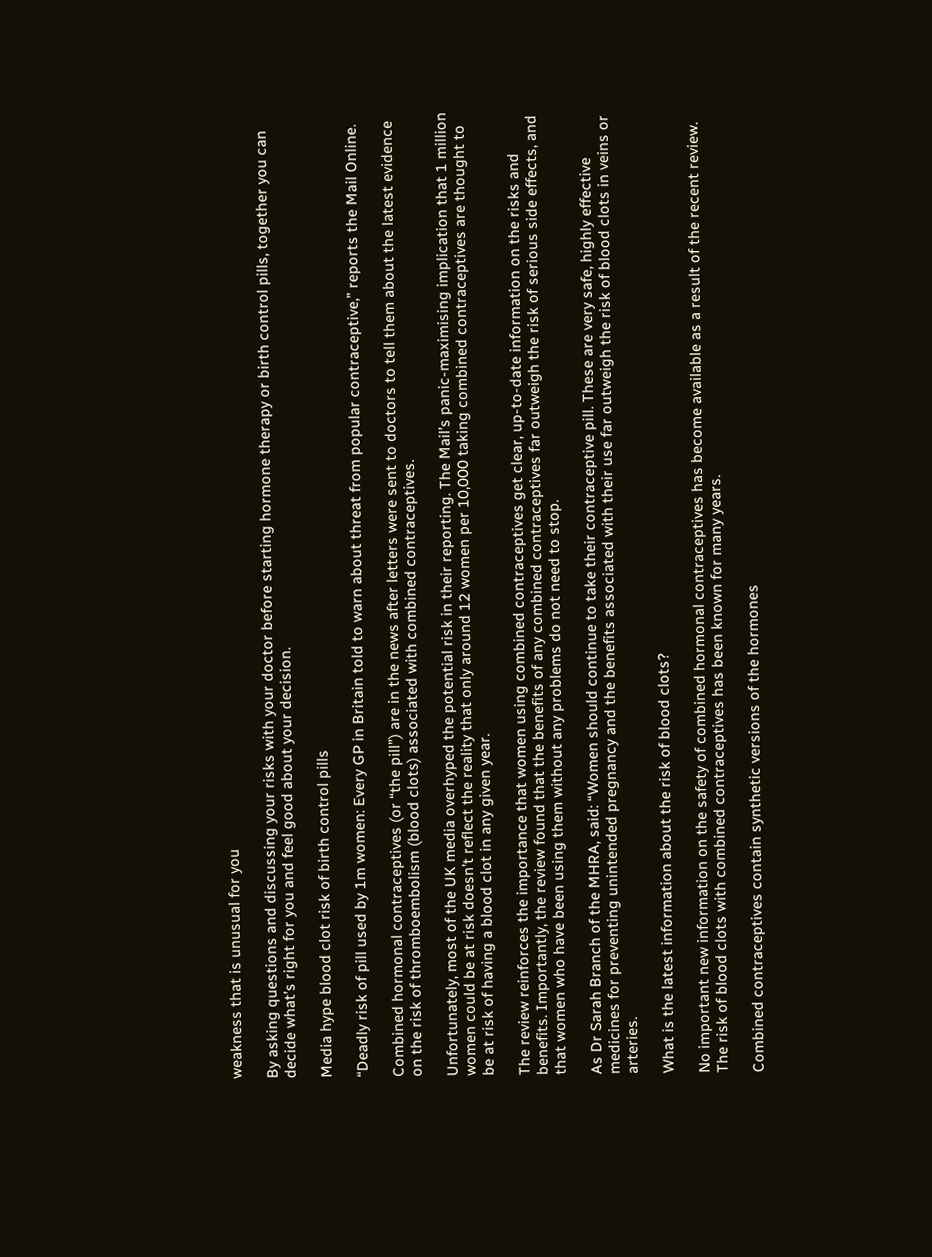weakness that is unusual for you

By asking questions and discussing your risks with your doctor before starting hormone therapy or birth control pills, together you can decide what’s right for you and feel good about your decision.

Media hype blood clot risk of birth control pills

“Deadly risk of pill used by 1m women: Every GP in Britain told to warn about threat from popular contraceptive,” reports the Mail Online.

Combined hormonal contraceptives (or “the pill”) are in the news after letters were sent to doctors to tell them about the latest evidence on the risk of thromboembolism (blood clots) associated with combined contraceptives.

Unfortunately, most of the UK media overhyped the potential risk in their reporting. The Mail’s panic-maximising implication that 1 million women could be at risk doesn’t reflect the reality that only around 12 women per 10,000 taking combined contraceptives are thought to be at risk of having a blood clot in any given year.

The review reinforces the importance that women using combined contraceptives get clear, up-to-date information on the risks and benefits. Importantly, the review found that the benefits of any combined contraceptives far outweigh the risk of serious side effects, and that women who have been using them without any problems do not need to stop.

As Dr Sarah Branch of the MHRA, said: “Women should continue to take their contraceptive pill. These are very safe, highly effective medicines for preventing unintended pregnancy and the benefits associated with their use far outweigh the risk of blood clots in veins or arteries.

What is the latest information about the risk of blood clots?

No important new information on the safety of combined hormonal contraceptives has become available as a result of the recent review. The risk of blood clots with combined contraceptives has been known for many years.

Combined contraceptives contain synthetic versions of the hormones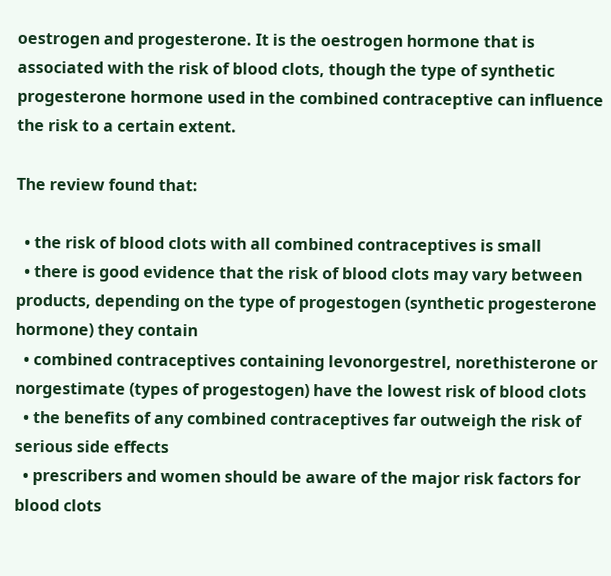oestrogen and progesterone. It is the oestrogen hormone that is associated with the risk of blood clots, though the type of synthetic progesterone hormone used in the combined contraceptive can influence the risk to a certain extent.

The review found that:

  • the risk of blood clots with all combined contraceptives is small
  • there is good evidence that the risk of blood clots may vary between products, depending on the type of progestogen (synthetic progesterone hormone) they contain
  • combined contraceptives containing levonorgestrel, norethisterone or norgestimate (types of progestogen) have the lowest risk of blood clots
  • the benefits of any combined contraceptives far outweigh the risk of serious side effects
  • prescribers and women should be aware of the major risk factors for blood clots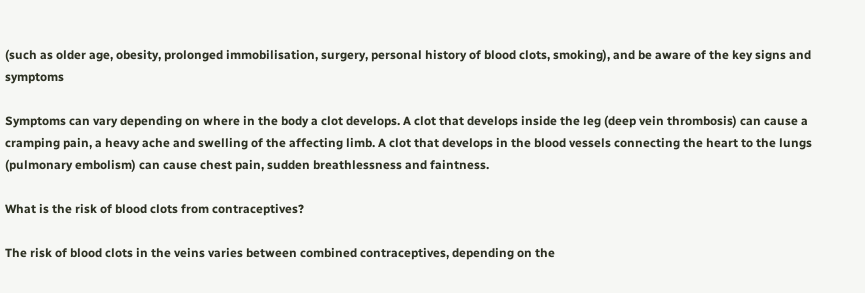(such as older age, obesity, prolonged immobilisation, surgery, personal history of blood clots, smoking), and be aware of the key signs and symptoms

Symptoms can vary depending on where in the body a clot develops. A clot that develops inside the leg (deep vein thrombosis) can cause a cramping pain, a heavy ache and swelling of the affecting limb. A clot that develops in the blood vessels connecting the heart to the lungs (pulmonary embolism) can cause chest pain, sudden breathlessness and faintness.

What is the risk of blood clots from contraceptives?

The risk of blood clots in the veins varies between combined contraceptives, depending on the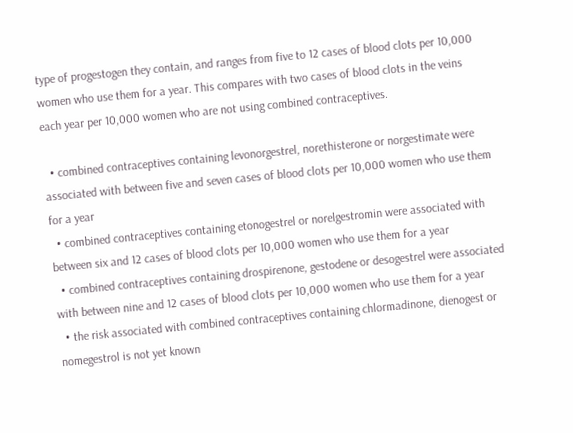type of progestogen they contain, and ranges from five to 12 cases of blood clots per 10,000 women who use them for a year. This compares with two cases of blood clots in the veins each year per 10,000 women who are not using combined contraceptives.

  • combined contraceptives containing levonorgestrel, norethisterone or norgestimate were associated with between five and seven cases of blood clots per 10,000 women who use them for a year
  • combined contraceptives containing etonogestrel or norelgestromin were associated with between six and 12 cases of blood clots per 10,000 women who use them for a year
  • combined contraceptives containing drospirenone, gestodene or desogestrel were associated with between nine and 12 cases of blood clots per 10,000 women who use them for a year
  • the risk associated with combined contraceptives containing chlormadinone, dienogest or nomegestrol is not yet known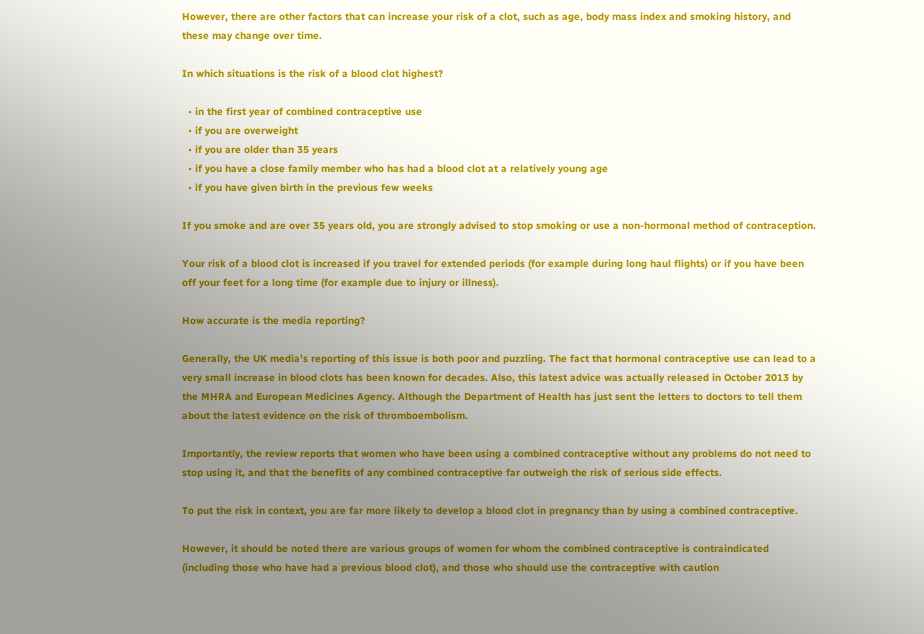However, there are other factors that can increase your risk of a clot, such as age, body mass index and smoking history, and these may change over time.

In which situations is the risk of a blood clot highest?

  • in the first year of combined contraceptive use
  • if you are overweight
  • if you are older than 35 years
  • if you have a close family member who has had a blood clot at a relatively young age
  • if you have given birth in the previous few weeks

If you smoke and are over 35 years old, you are strongly advised to stop smoking or use a non-hormonal method of contraception.

Your risk of a blood clot is increased if you travel for extended periods (for example during long haul flights) or if you have been off your feet for a long time (for example due to injury or illness).

How accurate is the media reporting?

Generally, the UK media’s reporting of this issue is both poor and puzzling. The fact that hormonal contraceptive use can lead to a very small increase in blood clots has been known for decades. Also, this latest advice was actually released in October 2013 by the MHRA and European Medicines Agency. Although the Department of Health has just sent the letters to doctors to tell them about the latest evidence on the risk of thromboembolism.

Importantly, the review reports that women who have been using a combined contraceptive without any problems do not need to stop using it, and that the benefits of any combined contraceptive far outweigh the risk of serious side effects.

To put the risk in context, you are far more likely to develop a blood clot in pregnancy than by using a combined contraceptive.

However, it should be noted there are various groups of women for whom the combined contraceptive is contraindicated (including those who have had a previous blood clot), and those who should use the contraceptive with caution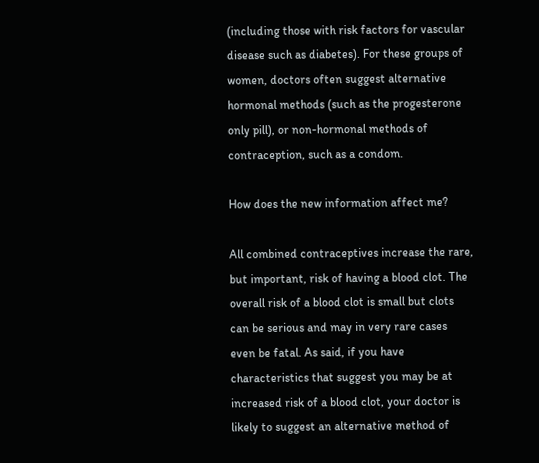(including those with risk factors for vascular disease such as diabetes). For these groups of women, doctors often suggest alternative hormonal methods (such as the progesterone only pill), or non-hormonal methods of contraception, such as a condom.

How does the new information affect me?

All combined contraceptives increase the rare, but important, risk of having a blood clot. The overall risk of a blood clot is small but clots can be serious and may in very rare cases even be fatal. As said, if you have characteristics that suggest you may be at increased risk of a blood clot, your doctor is likely to suggest an alternative method of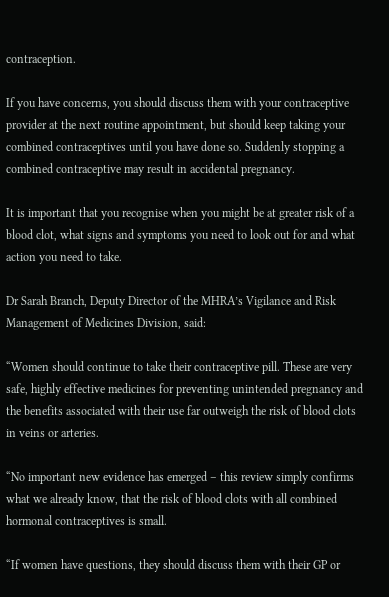contraception.

If you have concerns, you should discuss them with your contraceptive provider at the next routine appointment, but should keep taking your combined contraceptives until you have done so. Suddenly stopping a combined contraceptive may result in accidental pregnancy.

It is important that you recognise when you might be at greater risk of a blood clot, what signs and symptoms you need to look out for and what action you need to take.

Dr Sarah Branch, Deputy Director of the MHRA’s Vigilance and Risk Management of Medicines Division, said:

“Women should continue to take their contraceptive pill. These are very safe, highly effective medicines for preventing unintended pregnancy and the benefits associated with their use far outweigh the risk of blood clots in veins or arteries.

“No important new evidence has emerged – this review simply confirms what we already know, that the risk of blood clots with all combined hormonal contraceptives is small.

“If women have questions, they should discuss them with their GP or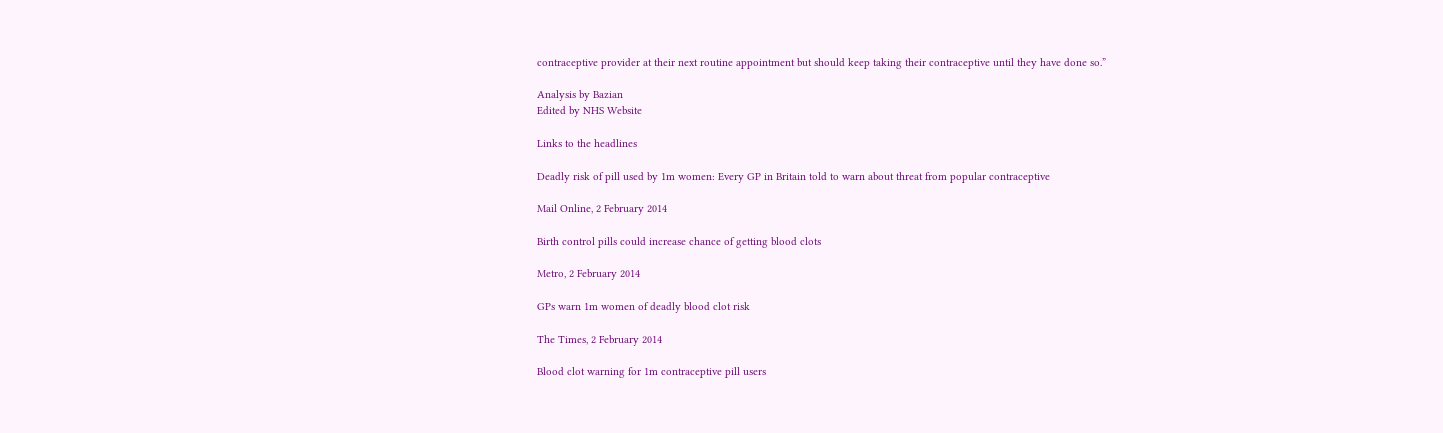contraceptive provider at their next routine appointment but should keep taking their contraceptive until they have done so.”

Analysis by Bazian
Edited by NHS Website

Links to the headlines

Deadly risk of pill used by 1m women: Every GP in Britain told to warn about threat from popular contraceptive

Mail Online, 2 February 2014

Birth control pills could increase chance of getting blood clots

Metro, 2 February 2014

GPs warn 1m women of deadly blood clot risk

The Times, 2 February 2014

Blood clot warning for 1m contraceptive pill users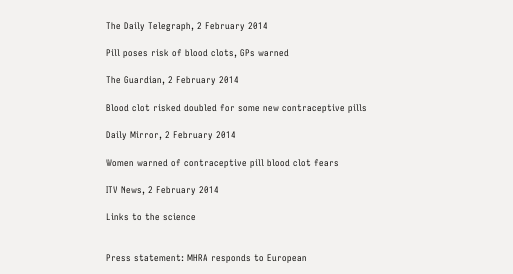The Daily Telegraph, 2 February 2014

Pill poses risk of blood clots, GPs warned

The Guardian, 2 February 2014

Blood clot risked doubled for some new contraceptive pills

Daily Mirror, 2 February 2014

Women warned of contraceptive pill blood clot fears

ITV News, 2 February 2014

Links to the science


Press statement: MHRA responds to European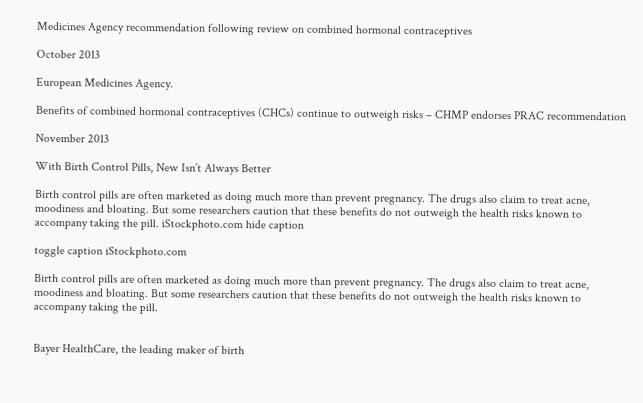Medicines Agency recommendation following review on combined hormonal contraceptives

October 2013

European Medicines Agency.

Benefits of combined hormonal contraceptives (CHCs) continue to outweigh risks – CHMP endorses PRAC recommendation

November 2013

With Birth Control Pills, New Isn’t Always Better

Birth control pills are often marketed as doing much more than prevent pregnancy. The drugs also claim to treat acne, moodiness and bloating. But some researchers caution that these benefits do not outweigh the health risks known to accompany taking the pill. iStockphoto.com hide caption

toggle caption iStockphoto.com

Birth control pills are often marketed as doing much more than prevent pregnancy. The drugs also claim to treat acne, moodiness and bloating. But some researchers caution that these benefits do not outweigh the health risks known to accompany taking the pill.


Bayer HealthCare, the leading maker of birth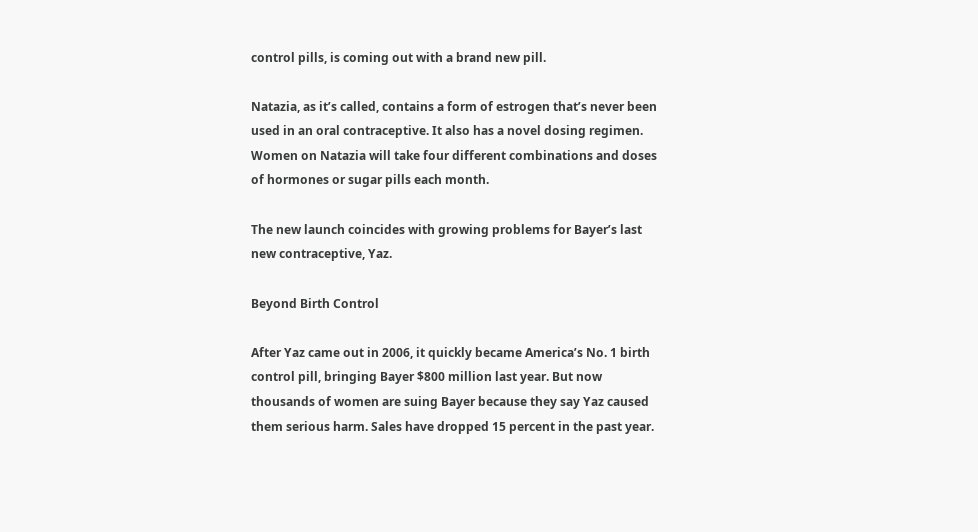control pills, is coming out with a brand new pill.

Natazia, as it’s called, contains a form of estrogen that’s never been used in an oral contraceptive. It also has a novel dosing regimen. Women on Natazia will take four different combinations and doses of hormones or sugar pills each month.

The new launch coincides with growing problems for Bayer’s last new contraceptive, Yaz.

Beyond Birth Control

After Yaz came out in 2006, it quickly became America’s No. 1 birth control pill, bringing Bayer $800 million last year. But now thousands of women are suing Bayer because they say Yaz caused them serious harm. Sales have dropped 15 percent in the past year.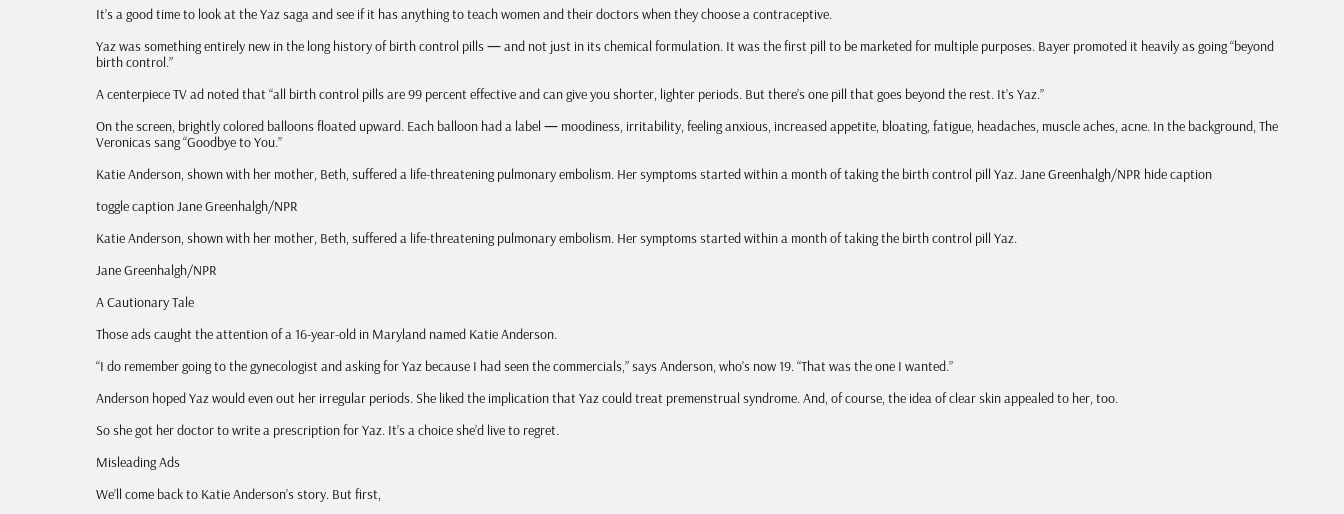It’s a good time to look at the Yaz saga and see if it has anything to teach women and their doctors when they choose a contraceptive.

Yaz was something entirely new in the long history of birth control pills — and not just in its chemical formulation. It was the first pill to be marketed for multiple purposes. Bayer promoted it heavily as going “beyond birth control.”

A centerpiece TV ad noted that “all birth control pills are 99 percent effective and can give you shorter, lighter periods. But there’s one pill that goes beyond the rest. It’s Yaz.”

On the screen, brightly colored balloons floated upward. Each balloon had a label — moodiness, irritability, feeling anxious, increased appetite, bloating, fatigue, headaches, muscle aches, acne. In the background, The Veronicas sang “Goodbye to You.”

Katie Anderson, shown with her mother, Beth, suffered a life-threatening pulmonary embolism. Her symptoms started within a month of taking the birth control pill Yaz. Jane Greenhalgh/NPR hide caption

toggle caption Jane Greenhalgh/NPR

Katie Anderson, shown with her mother, Beth, suffered a life-threatening pulmonary embolism. Her symptoms started within a month of taking the birth control pill Yaz.

Jane Greenhalgh/NPR

A Cautionary Tale

Those ads caught the attention of a 16-year-old in Maryland named Katie Anderson.

“I do remember going to the gynecologist and asking for Yaz because I had seen the commercials,” says Anderson, who’s now 19. “That was the one I wanted.”

Anderson hoped Yaz would even out her irregular periods. She liked the implication that Yaz could treat premenstrual syndrome. And, of course, the idea of clear skin appealed to her, too.

So she got her doctor to write a prescription for Yaz. It’s a choice she’d live to regret.

Misleading Ads

We’ll come back to Katie Anderson’s story. But first,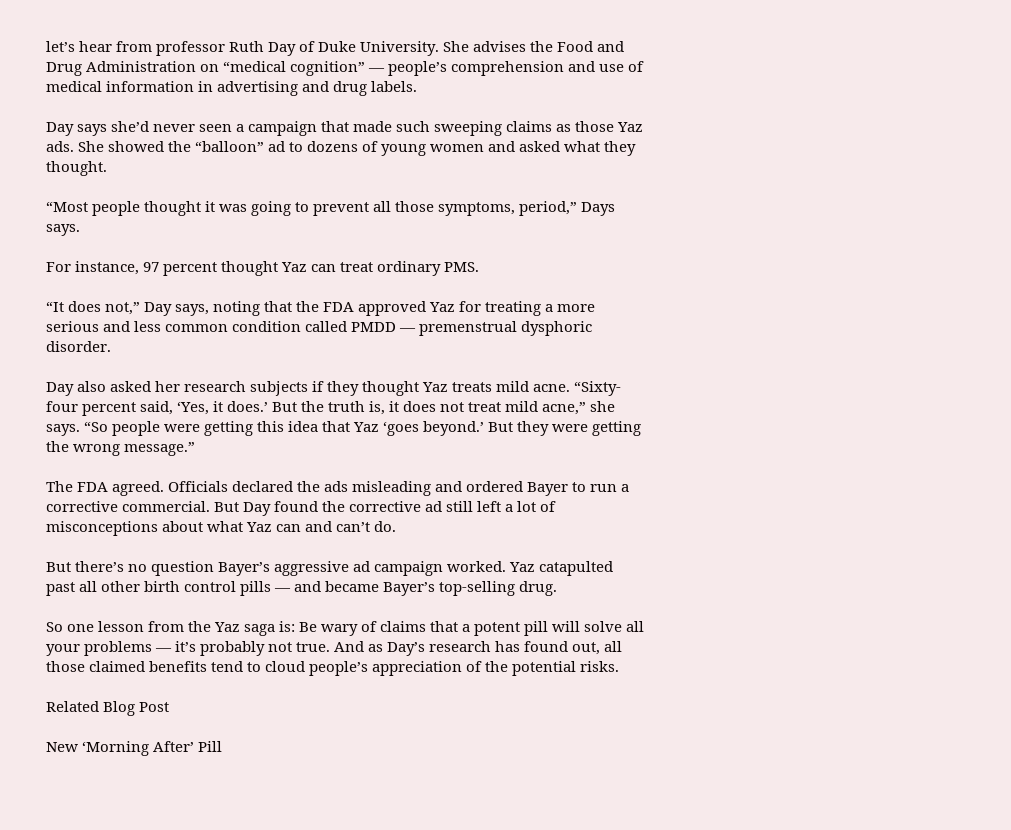let’s hear from professor Ruth Day of Duke University. She advises the Food and Drug Administration on “medical cognition” — people’s comprehension and use of medical information in advertising and drug labels.

Day says she’d never seen a campaign that made such sweeping claims as those Yaz ads. She showed the “balloon” ad to dozens of young women and asked what they thought.

“Most people thought it was going to prevent all those symptoms, period,” Days says.

For instance, 97 percent thought Yaz can treat ordinary PMS.

“It does not,” Day says, noting that the FDA approved Yaz for treating a more serious and less common condition called PMDD — premenstrual dysphoric disorder.

Day also asked her research subjects if they thought Yaz treats mild acne. “Sixty-four percent said, ‘Yes, it does.’ But the truth is, it does not treat mild acne,” she says. “So people were getting this idea that Yaz ‘goes beyond.’ But they were getting the wrong message.”

The FDA agreed. Officials declared the ads misleading and ordered Bayer to run a corrective commercial. But Day found the corrective ad still left a lot of misconceptions about what Yaz can and can’t do.

But there’s no question Bayer’s aggressive ad campaign worked. Yaz catapulted past all other birth control pills — and became Bayer’s top-selling drug.

So one lesson from the Yaz saga is: Be wary of claims that a potent pill will solve all your problems — it’s probably not true. And as Day’s research has found out, all those claimed benefits tend to cloud people’s appreciation of the potential risks.

Related Blog Post

New ‘Morning After’ Pill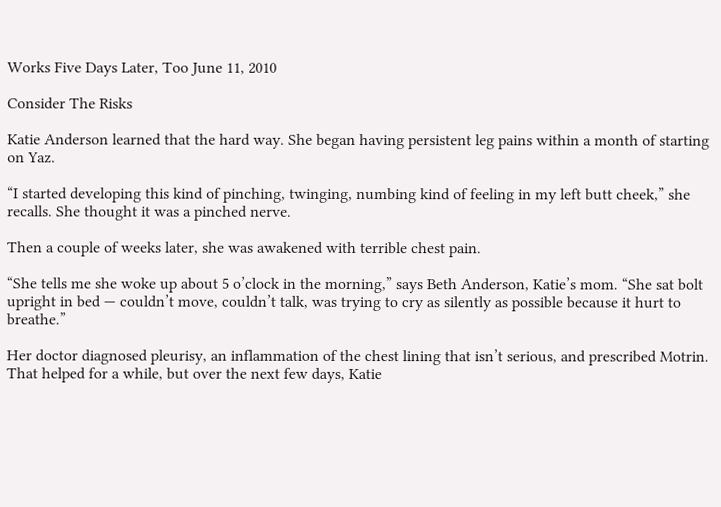Works Five Days Later, Too June 11, 2010

Consider The Risks

Katie Anderson learned that the hard way. She began having persistent leg pains within a month of starting on Yaz.

“I started developing this kind of pinching, twinging, numbing kind of feeling in my left butt cheek,” she recalls. She thought it was a pinched nerve.

Then a couple of weeks later, she was awakened with terrible chest pain.

“She tells me she woke up about 5 o’clock in the morning,” says Beth Anderson, Katie’s mom. “She sat bolt upright in bed — couldn’t move, couldn’t talk, was trying to cry as silently as possible because it hurt to breathe.”

Her doctor diagnosed pleurisy, an inflammation of the chest lining that isn’t serious, and prescribed Motrin. That helped for a while, but over the next few days, Katie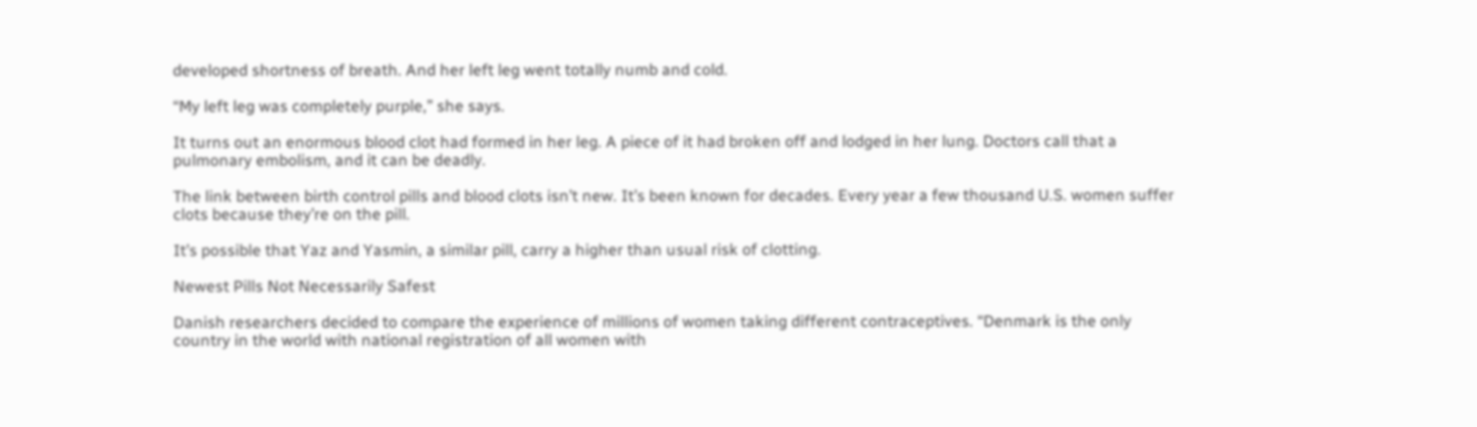developed shortness of breath. And her left leg went totally numb and cold.

“My left leg was completely purple,” she says.

It turns out an enormous blood clot had formed in her leg. A piece of it had broken off and lodged in her lung. Doctors call that a pulmonary embolism, and it can be deadly.

The link between birth control pills and blood clots isn’t new. It’s been known for decades. Every year a few thousand U.S. women suffer clots because they’re on the pill.

It’s possible that Yaz and Yasmin, a similar pill, carry a higher than usual risk of clotting.

Newest Pills Not Necessarily Safest

Danish researchers decided to compare the experience of millions of women taking different contraceptives. “Denmark is the only country in the world with national registration of all women with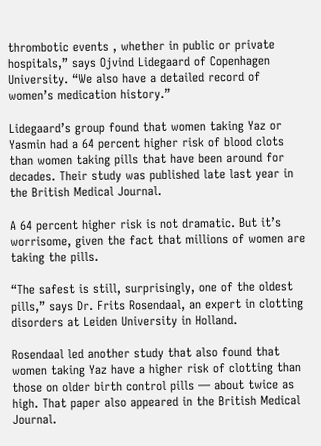thrombotic events , whether in public or private hospitals,” says Ojvind Lidegaard of Copenhagen University. “We also have a detailed record of women’s medication history.”

Lidegaard’s group found that women taking Yaz or Yasmin had a 64 percent higher risk of blood clots than women taking pills that have been around for decades. Their study was published late last year in the British Medical Journal.

A 64 percent higher risk is not dramatic. But it’s worrisome, given the fact that millions of women are taking the pills.

“The safest is still, surprisingly, one of the oldest pills,” says Dr. Frits Rosendaal, an expert in clotting disorders at Leiden University in Holland.

Rosendaal led another study that also found that women taking Yaz have a higher risk of clotting than those on older birth control pills — about twice as high. That paper also appeared in the British Medical Journal.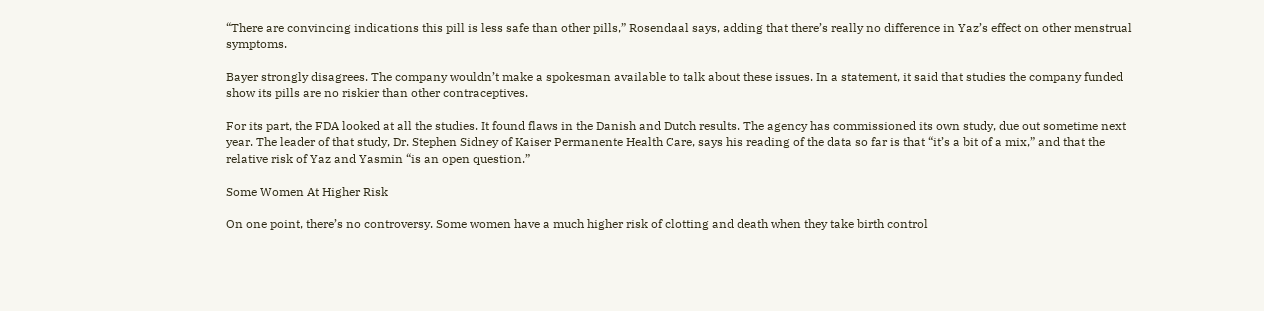“There are convincing indications this pill is less safe than other pills,” Rosendaal says, adding that there’s really no difference in Yaz’s effect on other menstrual symptoms.

Bayer strongly disagrees. The company wouldn’t make a spokesman available to talk about these issues. In a statement, it said that studies the company funded show its pills are no riskier than other contraceptives.

For its part, the FDA looked at all the studies. It found flaws in the Danish and Dutch results. The agency has commissioned its own study, due out sometime next year. The leader of that study, Dr. Stephen Sidney of Kaiser Permanente Health Care, says his reading of the data so far is that “it’s a bit of a mix,” and that the relative risk of Yaz and Yasmin “is an open question.”

Some Women At Higher Risk

On one point, there’s no controversy. Some women have a much higher risk of clotting and death when they take birth control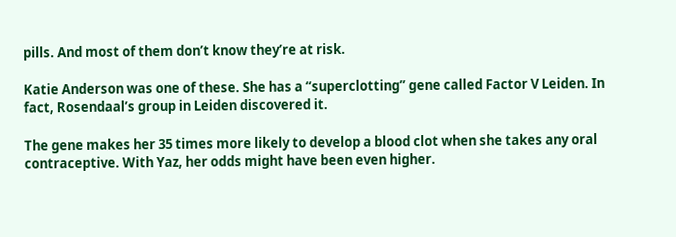pills. And most of them don’t know they’re at risk.

Katie Anderson was one of these. She has a “superclotting” gene called Factor V Leiden. In fact, Rosendaal’s group in Leiden discovered it.

The gene makes her 35 times more likely to develop a blood clot when she takes any oral contraceptive. With Yaz, her odds might have been even higher.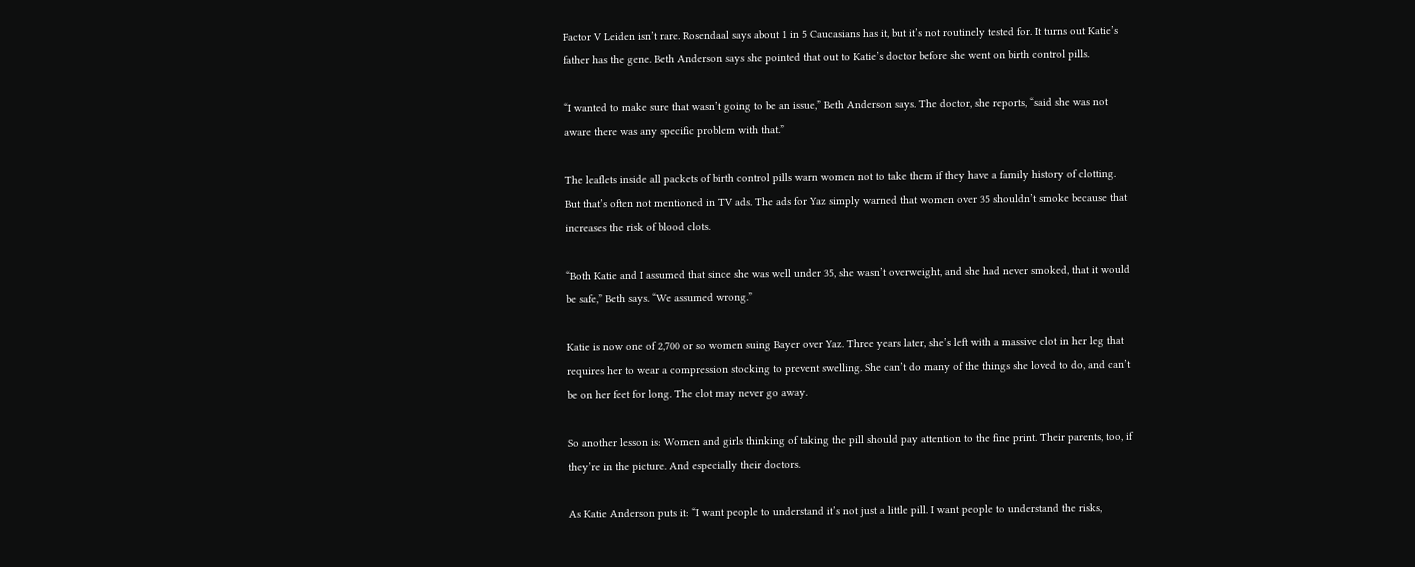Factor V Leiden isn’t rare. Rosendaal says about 1 in 5 Caucasians has it, but it’s not routinely tested for. It turns out Katie’s father has the gene. Beth Anderson says she pointed that out to Katie’s doctor before she went on birth control pills.

“I wanted to make sure that wasn’t going to be an issue,” Beth Anderson says. The doctor, she reports, “said she was not aware there was any specific problem with that.”

The leaflets inside all packets of birth control pills warn women not to take them if they have a family history of clotting. But that’s often not mentioned in TV ads. The ads for Yaz simply warned that women over 35 shouldn’t smoke because that increases the risk of blood clots.

“Both Katie and I assumed that since she was well under 35, she wasn’t overweight, and she had never smoked, that it would be safe,” Beth says. “We assumed wrong.”

Katie is now one of 2,700 or so women suing Bayer over Yaz. Three years later, she’s left with a massive clot in her leg that requires her to wear a compression stocking to prevent swelling. She can’t do many of the things she loved to do, and can’t be on her feet for long. The clot may never go away.

So another lesson is: Women and girls thinking of taking the pill should pay attention to the fine print. Their parents, too, if they’re in the picture. And especially their doctors.

As Katie Anderson puts it: “I want people to understand it’s not just a little pill. I want people to understand the risks,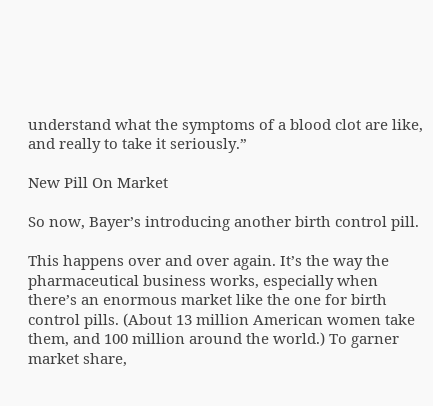understand what the symptoms of a blood clot are like, and really to take it seriously.”

New Pill On Market

So now, Bayer’s introducing another birth control pill.

This happens over and over again. It’s the way the pharmaceutical business works, especially when there’s an enormous market like the one for birth control pills. (About 13 million American women take them, and 100 million around the world.) To garner market share,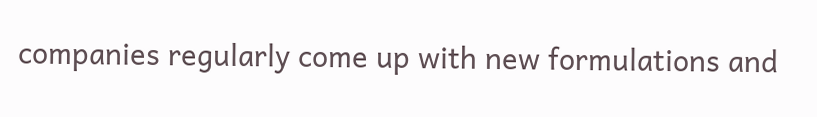companies regularly come up with new formulations and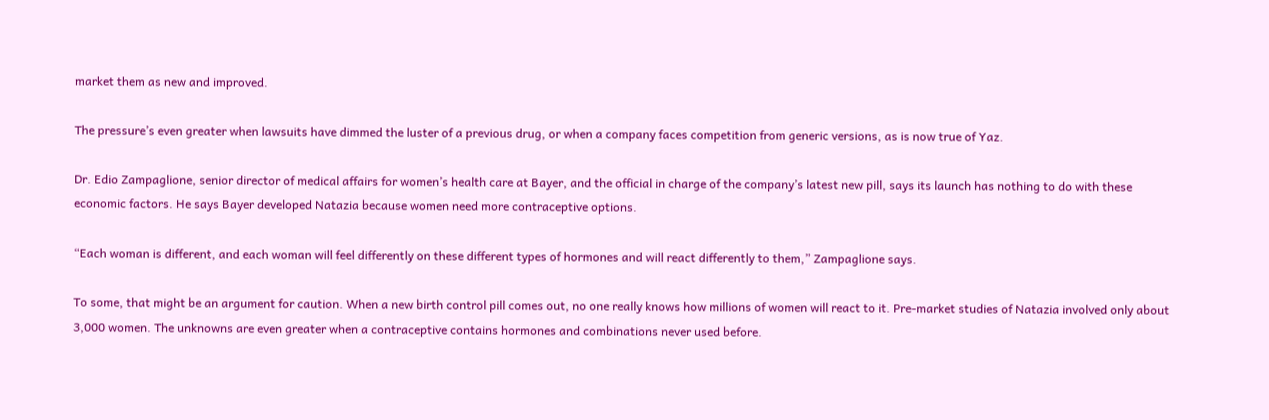market them as new and improved.

The pressure’s even greater when lawsuits have dimmed the luster of a previous drug, or when a company faces competition from generic versions, as is now true of Yaz.

Dr. Edio Zampaglione, senior director of medical affairs for women’s health care at Bayer, and the official in charge of the company’s latest new pill, says its launch has nothing to do with these economic factors. He says Bayer developed Natazia because women need more contraceptive options.

“Each woman is different, and each woman will feel differently on these different types of hormones and will react differently to them,” Zampaglione says.

To some, that might be an argument for caution. When a new birth control pill comes out, no one really knows how millions of women will react to it. Pre-market studies of Natazia involved only about 3,000 women. The unknowns are even greater when a contraceptive contains hormones and combinations never used before.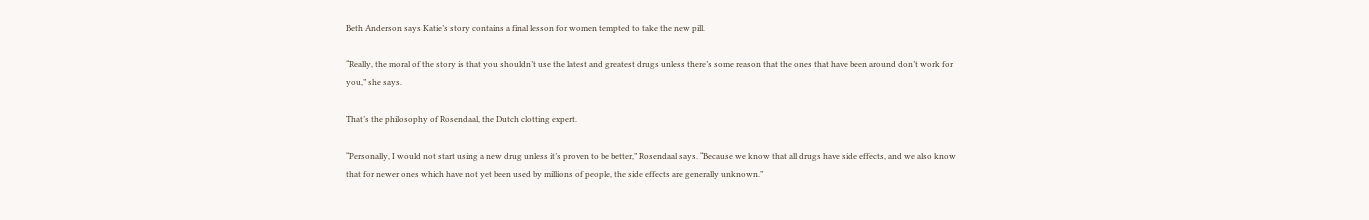Beth Anderson says Katie’s story contains a final lesson for women tempted to take the new pill.

“Really, the moral of the story is that you shouldn’t use the latest and greatest drugs unless there’s some reason that the ones that have been around don’t work for you,” she says.

That’s the philosophy of Rosendaal, the Dutch clotting expert.

“Personally, I would not start using a new drug unless it’s proven to be better,” Rosendaal says. “Because we know that all drugs have side effects, and we also know that for newer ones which have not yet been used by millions of people, the side effects are generally unknown.”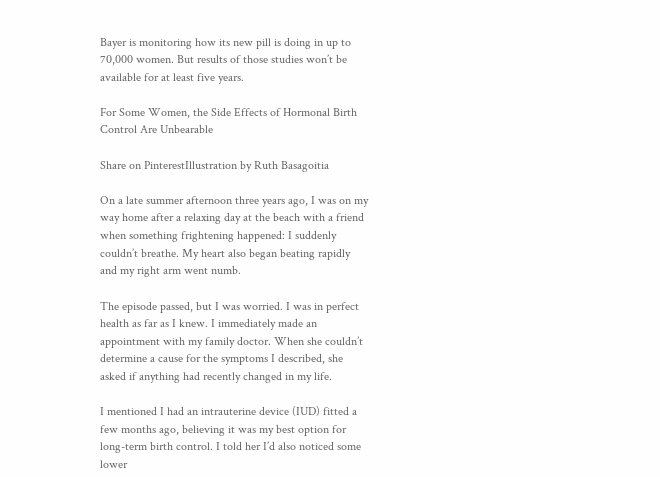Bayer is monitoring how its new pill is doing in up to 70,000 women. But results of those studies won’t be available for at least five years.

For Some Women, the Side Effects of Hormonal Birth Control Are Unbearable

Share on PinterestIllustration by Ruth Basagoitia

On a late summer afternoon three years ago, I was on my way home after a relaxing day at the beach with a friend when something frightening happened: I suddenly couldn’t breathe. My heart also began beating rapidly and my right arm went numb.

The episode passed, but I was worried. I was in perfect health as far as I knew. I immediately made an appointment with my family doctor. When she couldn’t determine a cause for the symptoms I described, she asked if anything had recently changed in my life.

I mentioned I had an intrauterine device (IUD) fitted a few months ago, believing it was my best option for long-term birth control. I told her I’d also noticed some lower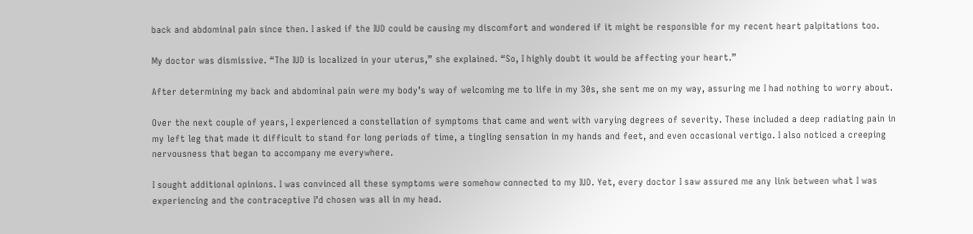back and abdominal pain since then. I asked if the IUD could be causing my discomfort and wondered if it might be responsible for my recent heart palpitations too.

My doctor was dismissive. “The IUD is localized in your uterus,” she explained. “So, I highly doubt it would be affecting your heart.”

After determining my back and abdominal pain were my body’s way of welcoming me to life in my 30s, she sent me on my way, assuring me I had nothing to worry about.

Over the next couple of years, I experienced a constellation of symptoms that came and went with varying degrees of severity. These included a deep radiating pain in my left leg that made it difficult to stand for long periods of time, a tingling sensation in my hands and feet, and even occasional vertigo. I also noticed a creeping nervousness that began to accompany me everywhere.

I sought additional opinions. I was convinced all these symptoms were somehow connected to my IUD. Yet, every doctor I saw assured me any link between what I was experiencing and the contraceptive I’d chosen was all in my head.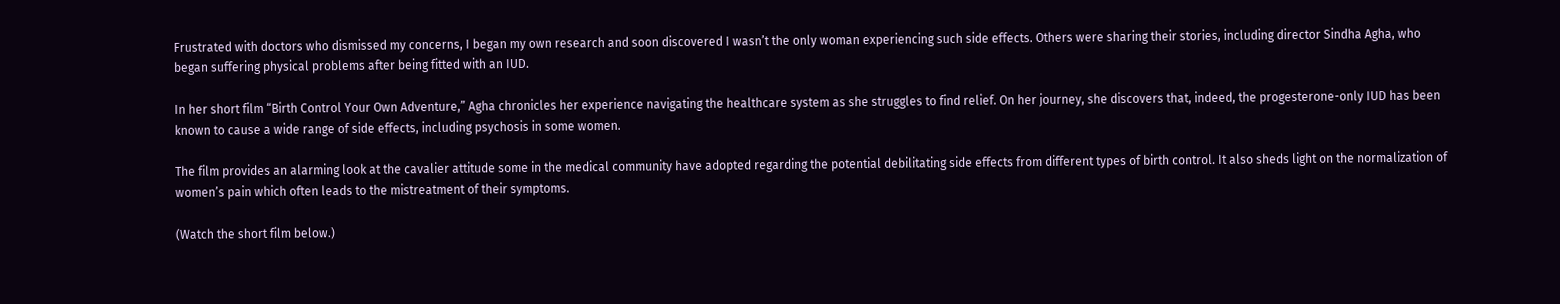Frustrated with doctors who dismissed my concerns, I began my own research and soon discovered I wasn’t the only woman experiencing such side effects. Others were sharing their stories, including director Sindha Agha, who began suffering physical problems after being fitted with an IUD.

In her short film “Birth Control Your Own Adventure,” Agha chronicles her experience navigating the healthcare system as she struggles to find relief. On her journey, she discovers that, indeed, the progesterone-only IUD has been known to cause a wide range of side effects, including psychosis in some women.

The film provides an alarming look at the cavalier attitude some in the medical community have adopted regarding the potential debilitating side effects from different types of birth control. It also sheds light on the normalization of women’s pain which often leads to the mistreatment of their symptoms.

(Watch the short film below.)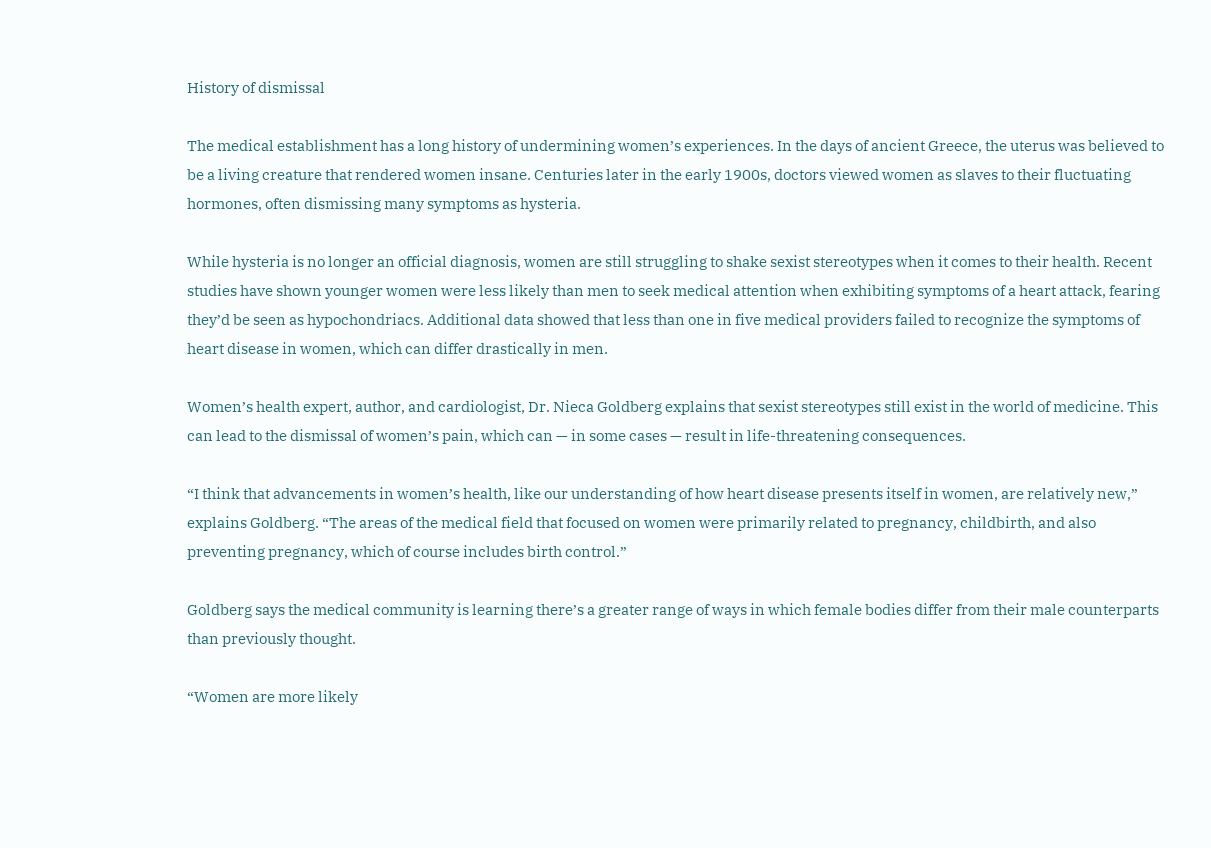History of dismissal

The medical establishment has a long history of undermining women’s experiences. In the days of ancient Greece, the uterus was believed to be a living creature that rendered women insane. Centuries later in the early 1900s, doctors viewed women as slaves to their fluctuating hormones, often dismissing many symptoms as hysteria.

While hysteria is no longer an official diagnosis, women are still struggling to shake sexist stereotypes when it comes to their health. Recent studies have shown younger women were less likely than men to seek medical attention when exhibiting symptoms of a heart attack, fearing they’d be seen as hypochondriacs. Additional data showed that less than one in five medical providers failed to recognize the symptoms of heart disease in women, which can differ drastically in men.

Women’s health expert, author, and cardiologist, Dr. Nieca Goldberg explains that sexist stereotypes still exist in the world of medicine. This can lead to the dismissal of women’s pain, which can — in some cases — result in life-threatening consequences.

“I think that advancements in women’s health, like our understanding of how heart disease presents itself in women, are relatively new,” explains Goldberg. “The areas of the medical field that focused on women were primarily related to pregnancy, childbirth, and also preventing pregnancy, which of course includes birth control.”

Goldberg says the medical community is learning there’s a greater range of ways in which female bodies differ from their male counterparts than previously thought.

“Women are more likely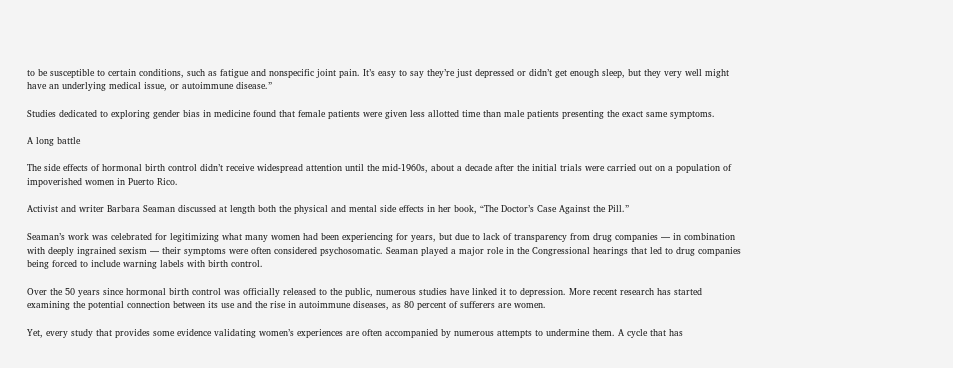to be susceptible to certain conditions, such as fatigue and nonspecific joint pain. It’s easy to say they’re just depressed or didn’t get enough sleep, but they very well might have an underlying medical issue, or autoimmune disease.”

Studies dedicated to exploring gender bias in medicine found that female patients were given less allotted time than male patients presenting the exact same symptoms.

A long battle

The side effects of hormonal birth control didn’t receive widespread attention until the mid-1960s, about a decade after the initial trials were carried out on a population of impoverished women in Puerto Rico.

Activist and writer Barbara Seaman discussed at length both the physical and mental side effects in her book, “The Doctor’s Case Against the Pill.”

Seaman’s work was celebrated for legitimizing what many women had been experiencing for years, but due to lack of transparency from drug companies — in combination with deeply ingrained sexism — their symptoms were often considered psychosomatic. Seaman played a major role in the Congressional hearings that led to drug companies being forced to include warning labels with birth control.

Over the 50 years since hormonal birth control was officially released to the public, numerous studies have linked it to depression. More recent research has started examining the potential connection between its use and the rise in autoimmune diseases, as 80 percent of sufferers are women.

Yet, every study that provides some evidence validating women’s experiences are often accompanied by numerous attempts to undermine them. A cycle that has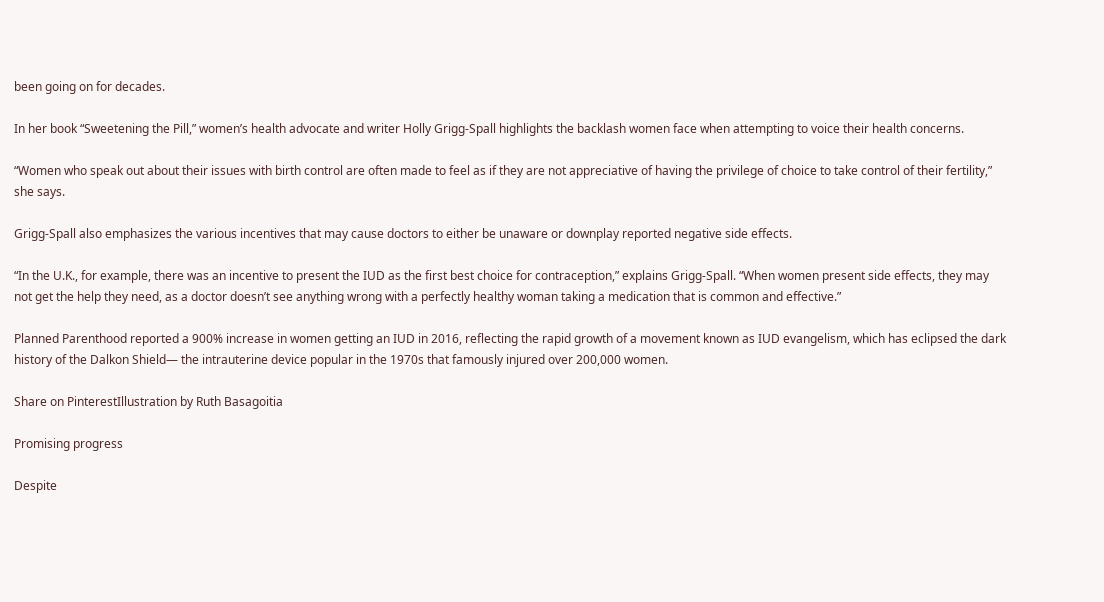been going on for decades.

In her book “Sweetening the Pill,” women’s health advocate and writer Holly Grigg-Spall highlights the backlash women face when attempting to voice their health concerns.

“Women who speak out about their issues with birth control are often made to feel as if they are not appreciative of having the privilege of choice to take control of their fertility,” she says.

Grigg-Spall also emphasizes the various incentives that may cause doctors to either be unaware or downplay reported negative side effects.

“In the U.K., for example, there was an incentive to present the IUD as the first best choice for contraception,” explains Grigg-Spall. “When women present side effects, they may not get the help they need, as a doctor doesn’t see anything wrong with a perfectly healthy woman taking a medication that is common and effective.”

Planned Parenthood reported a 900% increase in women getting an IUD in 2016, reflecting the rapid growth of a movement known as IUD evangelism, which has eclipsed the dark history of the Dalkon Shield— the intrauterine device popular in the 1970s that famously injured over 200,000 women.

Share on PinterestIllustration by Ruth Basagoitia

Promising progress

Despite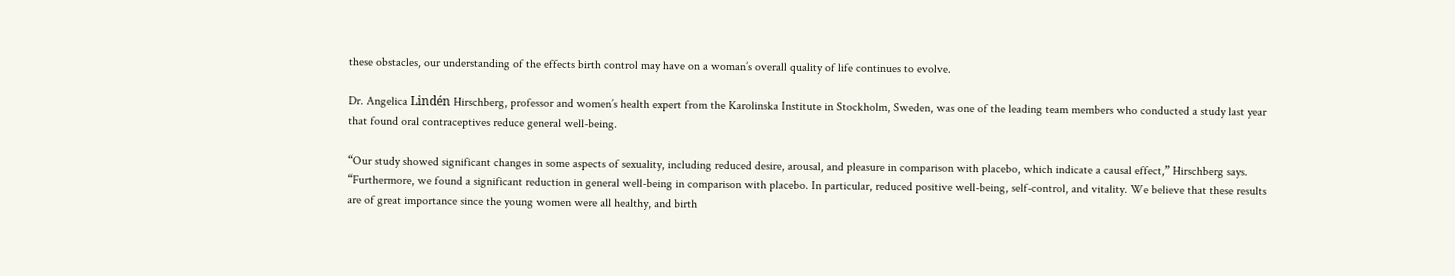these obstacles, our understanding of the effects birth control may have on a woman’s overall quality of life continues to evolve.

Dr. Angelica Lindén Hirschberg, professor and women’s health expert from the Karolinska Institute in Stockholm, Sweden, was one of the leading team members who conducted a study last year that found oral contraceptives reduce general well-being.

“Our study showed significant changes in some aspects of sexuality, including reduced desire, arousal, and pleasure in comparison with placebo, which indicate a causal effect,” Hirschberg says. “Furthermore, we found a significant reduction in general well-being in comparison with placebo. In particular, reduced positive well-being, self-control, and vitality. We believe that these results are of great importance since the young women were all healthy, and birth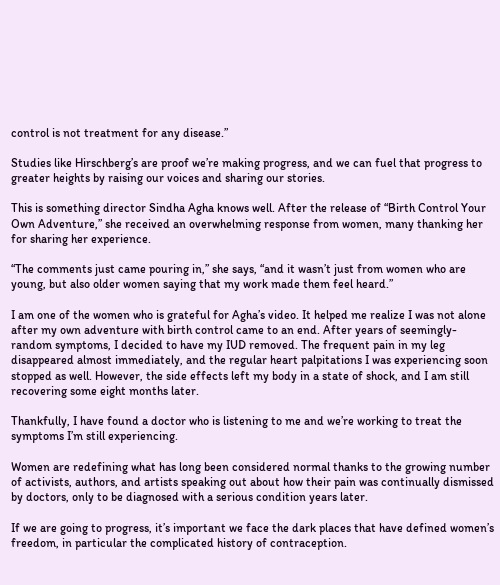control is not treatment for any disease.”

Studies like Hirschberg’s are proof we’re making progress, and we can fuel that progress to greater heights by raising our voices and sharing our stories.

This is something director Sindha Agha knows well. After the release of “Birth Control Your Own Adventure,” she received an overwhelming response from women, many thanking her for sharing her experience.

“The comments just came pouring in,” she says, “and it wasn’t just from women who are young, but also older women saying that my work made them feel heard.”

I am one of the women who is grateful for Agha’s video. It helped me realize I was not alone after my own adventure with birth control came to an end. After years of seemingly-random symptoms, I decided to have my IUD removed. The frequent pain in my leg disappeared almost immediately, and the regular heart palpitations I was experiencing soon stopped as well. However, the side effects left my body in a state of shock, and I am still recovering some eight months later.

Thankfully, I have found a doctor who is listening to me and we’re working to treat the symptoms I’m still experiencing.

Women are redefining what has long been considered normal thanks to the growing number of activists, authors, and artists speaking out about how their pain was continually dismissed by doctors, only to be diagnosed with a serious condition years later.

If we are going to progress, it’s important we face the dark places that have defined women’s freedom, in particular the complicated history of contraception.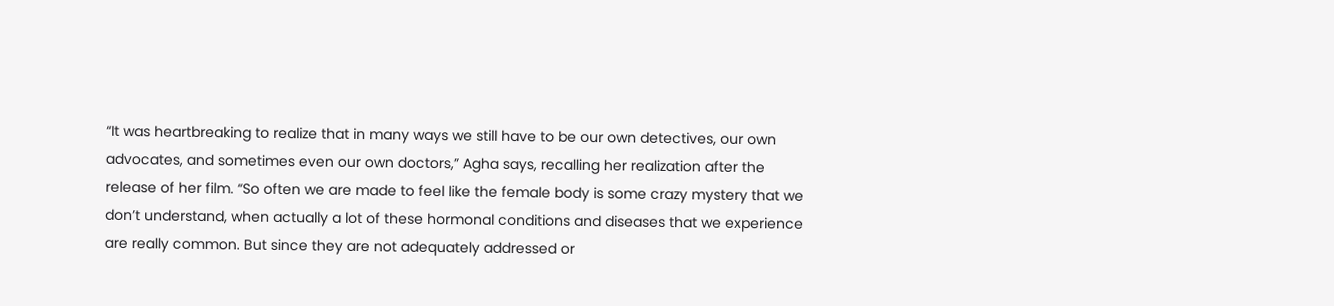“It was heartbreaking to realize that in many ways we still have to be our own detectives, our own advocates, and sometimes even our own doctors,” Agha says, recalling her realization after the release of her film. “So often we are made to feel like the female body is some crazy mystery that we don’t understand, when actually a lot of these hormonal conditions and diseases that we experience are really common. But since they are not adequately addressed or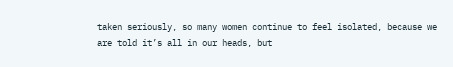taken seriously, so many women continue to feel isolated, because we are told it’s all in our heads, but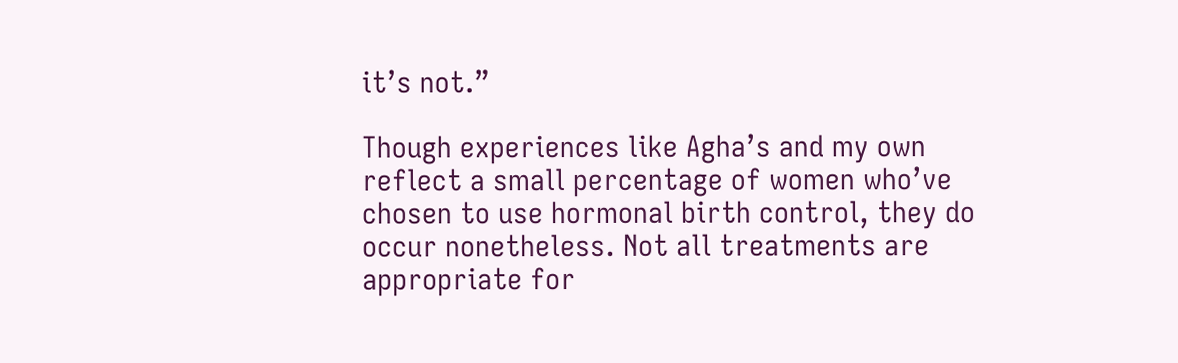it’s not.”

Though experiences like Agha’s and my own reflect a small percentage of women who’ve chosen to use hormonal birth control, they do occur nonetheless. Not all treatments are appropriate for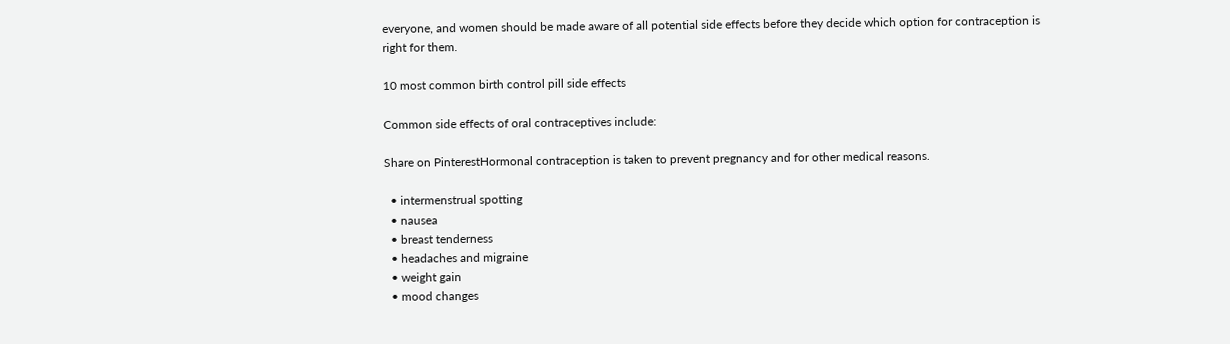everyone, and women should be made aware of all potential side effects before they decide which option for contraception is right for them.

10 most common birth control pill side effects

Common side effects of oral contraceptives include:

Share on PinterestHormonal contraception is taken to prevent pregnancy and for other medical reasons.

  • intermenstrual spotting
  • nausea
  • breast tenderness
  • headaches and migraine
  • weight gain
  • mood changes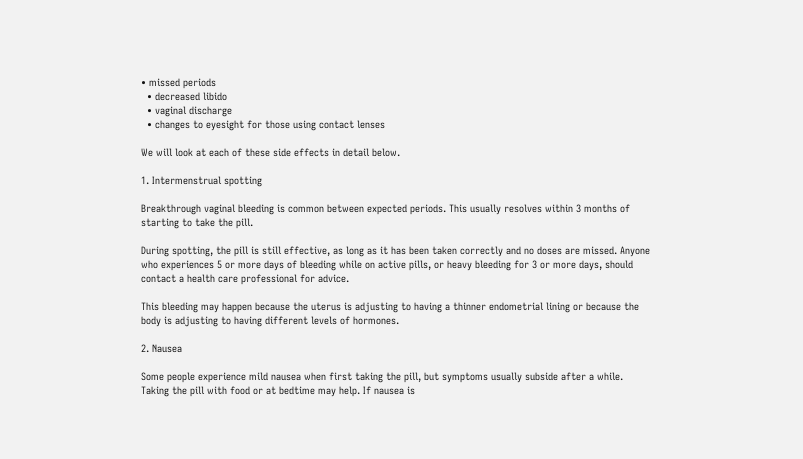• missed periods
  • decreased libido
  • vaginal discharge
  • changes to eyesight for those using contact lenses

We will look at each of these side effects in detail below.

1. Intermenstrual spotting

Breakthrough vaginal bleeding is common between expected periods. This usually resolves within 3 months of starting to take the pill.

During spotting, the pill is still effective, as long as it has been taken correctly and no doses are missed. Anyone who experiences 5 or more days of bleeding while on active pills, or heavy bleeding for 3 or more days, should contact a health care professional for advice.

This bleeding may happen because the uterus is adjusting to having a thinner endometrial lining or because the body is adjusting to having different levels of hormones.

2. Nausea

Some people experience mild nausea when first taking the pill, but symptoms usually subside after a while. Taking the pill with food or at bedtime may help. If nausea is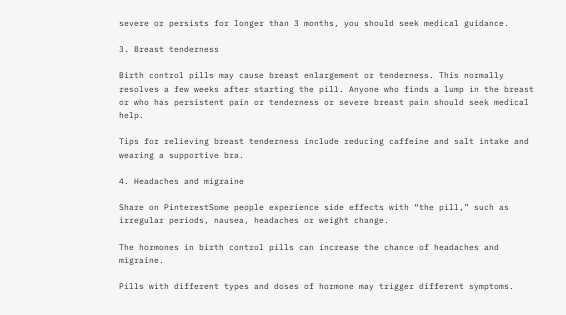severe or persists for longer than 3 months, you should seek medical guidance.

3. Breast tenderness

Birth control pills may cause breast enlargement or tenderness. This normally resolves a few weeks after starting the pill. Anyone who finds a lump in the breast or who has persistent pain or tenderness or severe breast pain should seek medical help.

Tips for relieving breast tenderness include reducing caffeine and salt intake and wearing a supportive bra.

4. Headaches and migraine

Share on PinterestSome people experience side effects with “the pill,” such as irregular periods, nausea, headaches or weight change.

The hormones in birth control pills can increase the chance of headaches and migraine.

Pills with different types and doses of hormone may trigger different symptoms.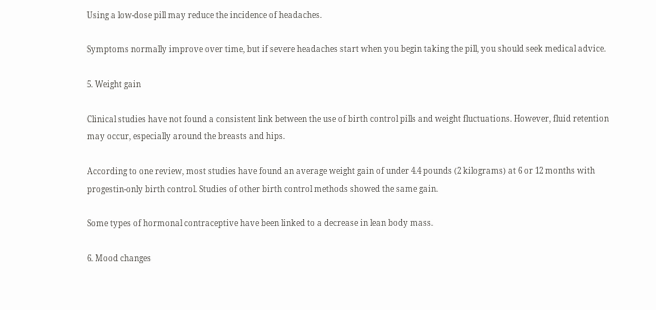Using a low-dose pill may reduce the incidence of headaches.

Symptoms normally improve over time, but if severe headaches start when you begin taking the pill, you should seek medical advice.

5. Weight gain

Clinical studies have not found a consistent link between the use of birth control pills and weight fluctuations. However, fluid retention may occur, especially around the breasts and hips.

According to one review, most studies have found an average weight gain of under 4.4 pounds (2 kilograms) at 6 or 12 months with progestin-only birth control. Studies of other birth control methods showed the same gain.

Some types of hormonal contraceptive have been linked to a decrease in lean body mass.

6. Mood changes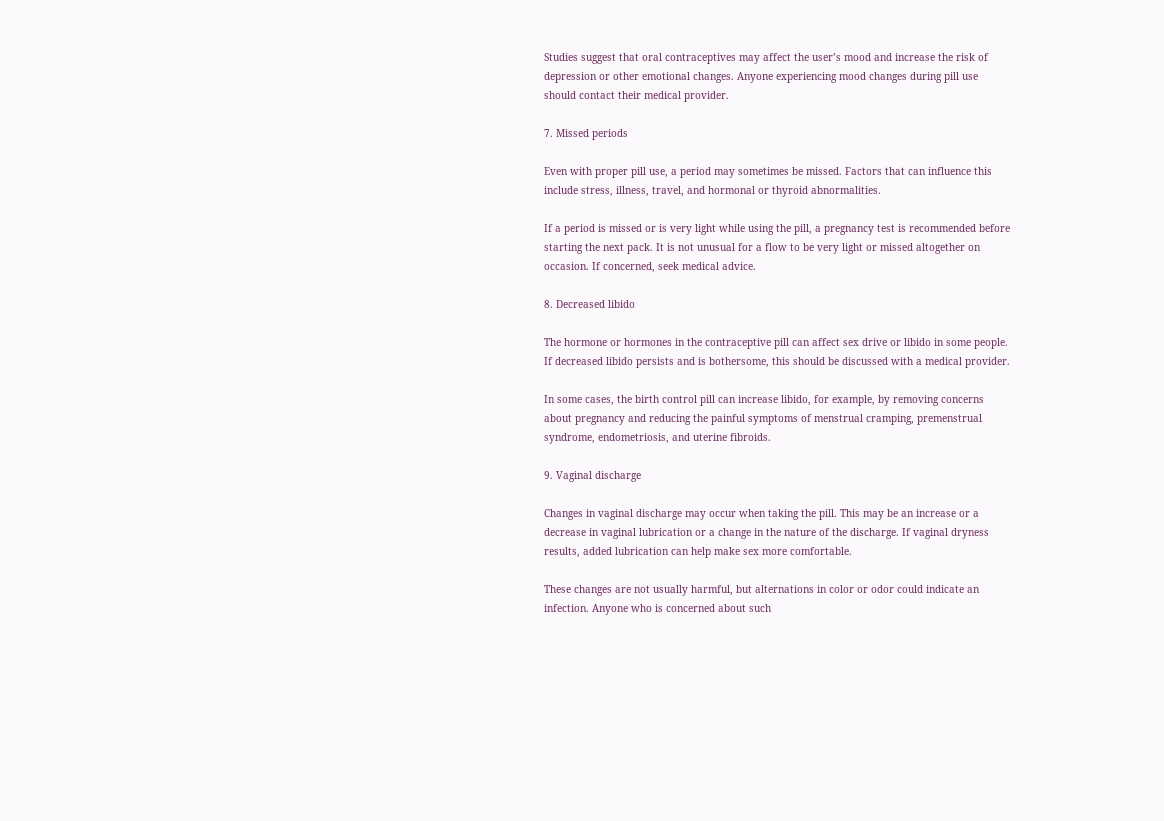Studies suggest that oral contraceptives may affect the user’s mood and increase the risk of depression or other emotional changes. Anyone experiencing mood changes during pill use should contact their medical provider.

7. Missed periods

Even with proper pill use, a period may sometimes be missed. Factors that can influence this include stress, illness, travel, and hormonal or thyroid abnormalities.

If a period is missed or is very light while using the pill, a pregnancy test is recommended before starting the next pack. It is not unusual for a flow to be very light or missed altogether on occasion. If concerned, seek medical advice.

8. Decreased libido

The hormone or hormones in the contraceptive pill can affect sex drive or libido in some people. If decreased libido persists and is bothersome, this should be discussed with a medical provider.

In some cases, the birth control pill can increase libido, for example, by removing concerns about pregnancy and reducing the painful symptoms of menstrual cramping, premenstrual syndrome, endometriosis, and uterine fibroids.

9. Vaginal discharge

Changes in vaginal discharge may occur when taking the pill. This may be an increase or a decrease in vaginal lubrication or a change in the nature of the discharge. If vaginal dryness results, added lubrication can help make sex more comfortable.

These changes are not usually harmful, but alternations in color or odor could indicate an infection. Anyone who is concerned about such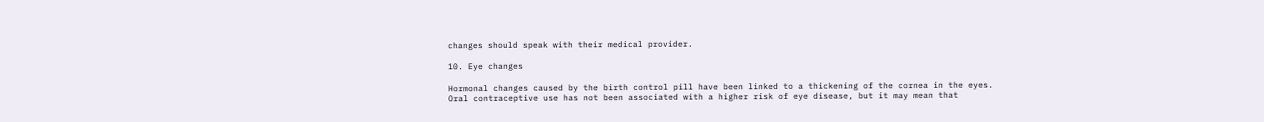changes should speak with their medical provider.

10. Eye changes

Hormonal changes caused by the birth control pill have been linked to a thickening of the cornea in the eyes. Oral contraceptive use has not been associated with a higher risk of eye disease, but it may mean that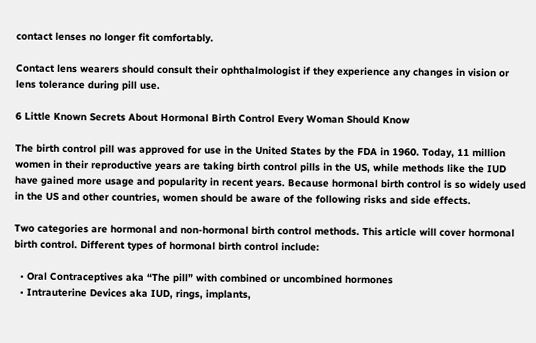contact lenses no longer fit comfortably.

Contact lens wearers should consult their ophthalmologist if they experience any changes in vision or lens tolerance during pill use.

6 Little Known Secrets About Hormonal Birth Control Every Woman Should Know

The birth control pill was approved for use in the United States by the FDA in 1960. Today, 11 million women in their reproductive years are taking birth control pills in the US, while methods like the IUD have gained more usage and popularity in recent years. Because hormonal birth control is so widely used in the US and other countries, women should be aware of the following risks and side effects.

Two categories are hormonal and non-hormonal birth control methods. This article will cover hormonal birth control. Different types of hormonal birth control include:

  • Oral Contraceptives aka “The pill” with combined or uncombined hormones
  • Intrauterine Devices aka IUD, rings, implants,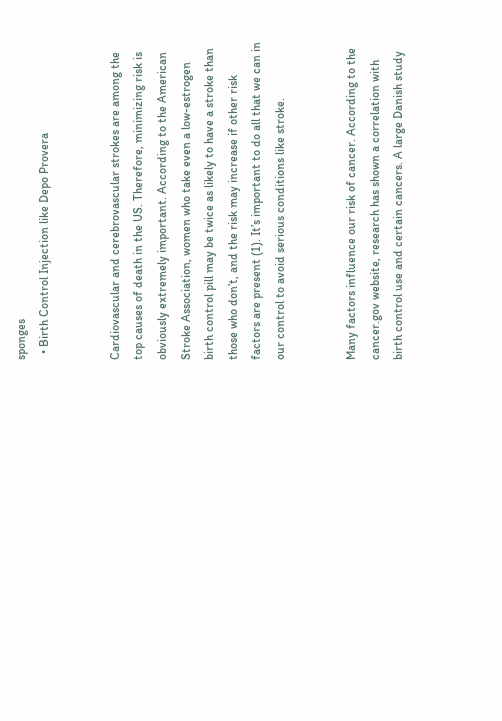sponges
  • Birth Control Injection like Depo Provera


Cardiovascular and cerebrovascular strokes are among the top causes of death in the US. Therefore, minimizing risk is obviously extremely important. According to the American Stroke Association, women who take even a low-estrogen birth control pill may be twice as likely to have a stroke than those who don’t, and the risk may increase if other risk factors are present (1). It’s important to do all that we can in our control to avoid serious conditions like stroke.


Many factors influence our risk of cancer. According to the cancer.gov website, research has shown a correlation with birth control use and certain cancers. A large Danish study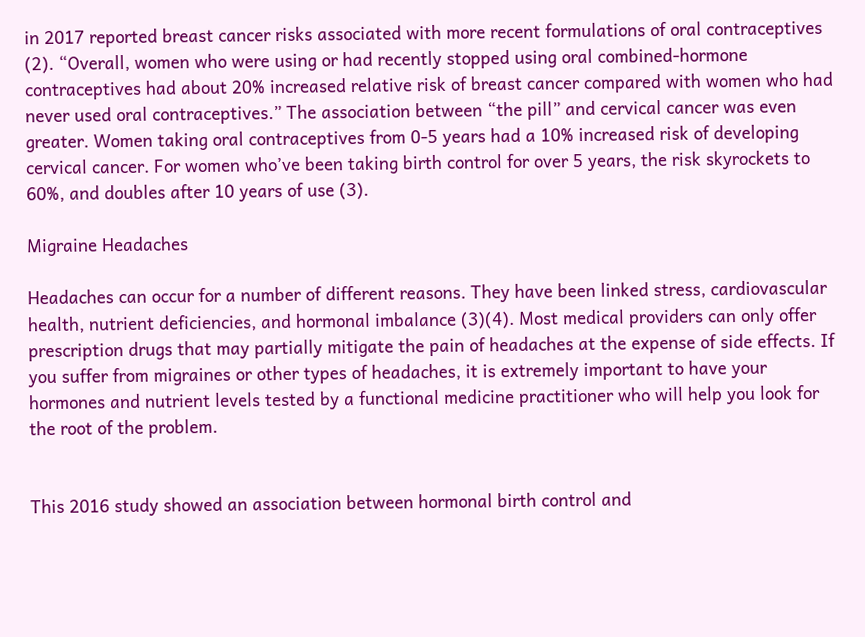in 2017 reported breast cancer risks associated with more recent formulations of oral contraceptives (2). “Overall, women who were using or had recently stopped using oral combined-hormone contraceptives had about 20% increased relative risk of breast cancer compared with women who had never used oral contraceptives.” The association between “the pill” and cervical cancer was even greater. Women taking oral contraceptives from 0-5 years had a 10% increased risk of developing cervical cancer. For women who’ve been taking birth control for over 5 years, the risk skyrockets to 60%, and doubles after 10 years of use (3).

Migraine Headaches

Headaches can occur for a number of different reasons. They have been linked stress, cardiovascular health, nutrient deficiencies, and hormonal imbalance (3)(4). Most medical providers can only offer prescription drugs that may partially mitigate the pain of headaches at the expense of side effects. If you suffer from migraines or other types of headaches, it is extremely important to have your hormones and nutrient levels tested by a functional medicine practitioner who will help you look for the root of the problem.


This 2016 study showed an association between hormonal birth control and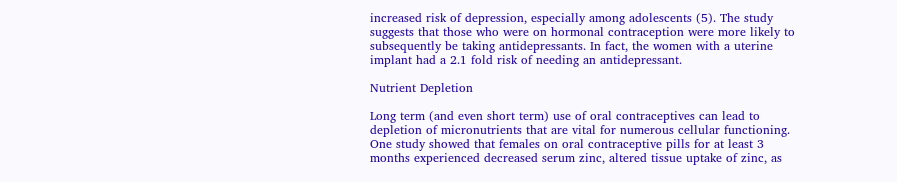increased risk of depression, especially among adolescents (5). The study suggests that those who were on hormonal contraception were more likely to subsequently be taking antidepressants. In fact, the women with a uterine implant had a 2.1 fold risk of needing an antidepressant.

Nutrient Depletion

Long term (and even short term) use of oral contraceptives can lead to depletion of micronutrients that are vital for numerous cellular functioning. One study showed that females on oral contraceptive pills for at least 3 months experienced decreased serum zinc, altered tissue uptake of zinc, as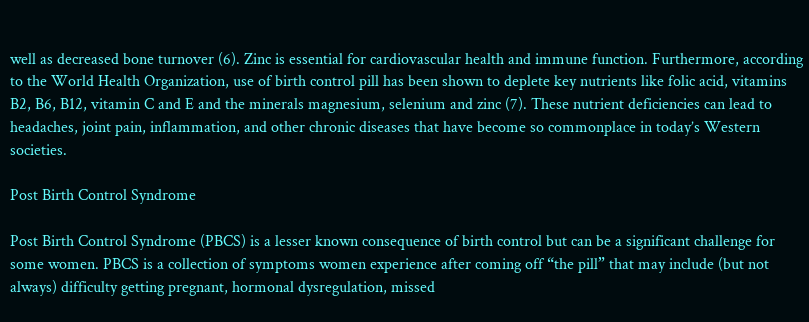well as decreased bone turnover (6). Zinc is essential for cardiovascular health and immune function. Furthermore, according to the World Health Organization, use of birth control pill has been shown to deplete key nutrients like folic acid, vitamins B2, B6, B12, vitamin C and E and the minerals magnesium, selenium and zinc (7). These nutrient deficiencies can lead to headaches, joint pain, inflammation, and other chronic diseases that have become so commonplace in today’s Western societies.

Post Birth Control Syndrome

Post Birth Control Syndrome (PBCS) is a lesser known consequence of birth control but can be a significant challenge for some women. PBCS is a collection of symptoms women experience after coming off “the pill” that may include (but not always) difficulty getting pregnant, hormonal dysregulation, missed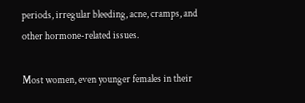periods, irregular bleeding, acne, cramps, and other hormone-related issues.

Most women, even younger females in their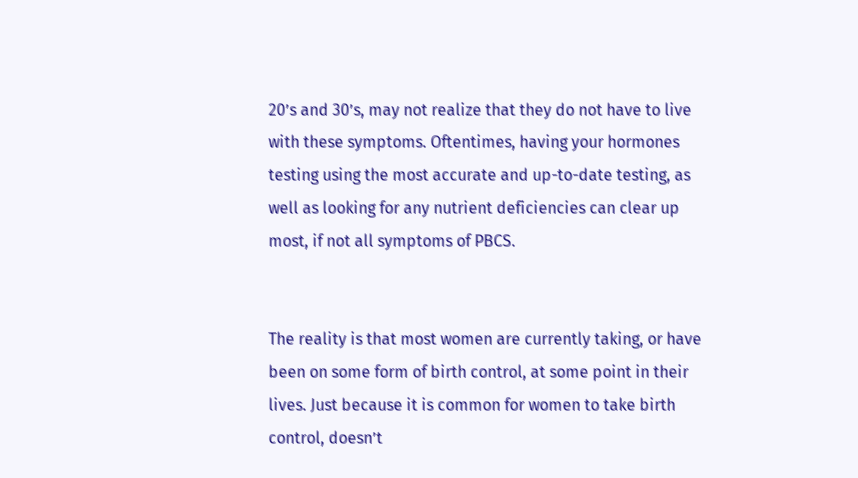20’s and 30’s, may not realize that they do not have to live with these symptoms. Oftentimes, having your hormones testing using the most accurate and up-to-date testing, as well as looking for any nutrient deficiencies can clear up most, if not all symptoms of PBCS.


The reality is that most women are currently taking, or have been on some form of birth control, at some point in their lives. Just because it is common for women to take birth control, doesn’t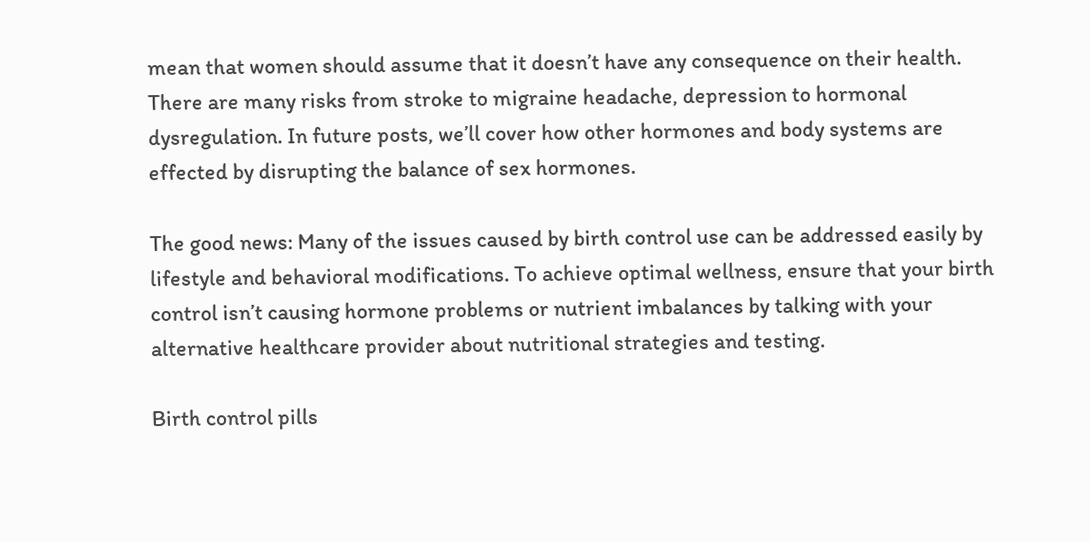mean that women should assume that it doesn’t have any consequence on their health. There are many risks from stroke to migraine headache, depression to hormonal dysregulation. In future posts, we’ll cover how other hormones and body systems are effected by disrupting the balance of sex hormones.

The good news: Many of the issues caused by birth control use can be addressed easily by lifestyle and behavioral modifications. To achieve optimal wellness, ensure that your birth control isn’t causing hormone problems or nutrient imbalances by talking with your alternative healthcare provider about nutritional strategies and testing.

Birth control pills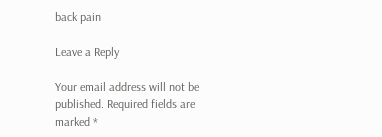back pain

Leave a Reply

Your email address will not be published. Required fields are marked *